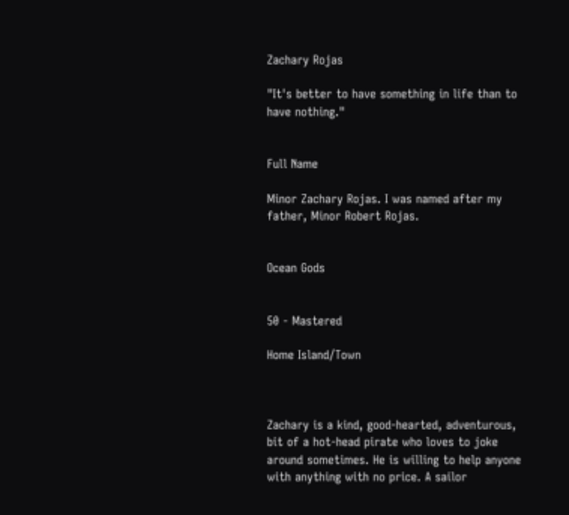Zachary Rojas

"It's better to have something in life than to have nothing."


Full Name

Minor Zachary Rojas. I was named after my father, Minor Robert Rojas.


Ocean Gods


50 - Mastered

Home Island/Town



Zachary is a kind, good-hearted, adventurous, bit of a hot-head pirate who loves to joke around sometimes. He is willing to help anyone with anything with no price. A sailor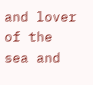and lover of the sea and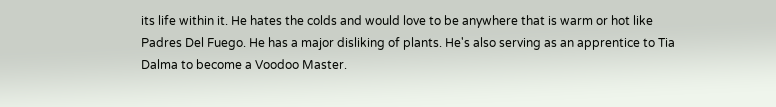its life within it. He hates the colds and would love to be anywhere that is warm or hot like Padres Del Fuego. He has a major disliking of plants. He's also serving as an apprentice to Tia Dalma to become a Voodoo Master.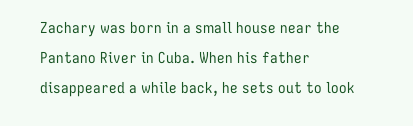Zachary was born in a small house near the Pantano River in Cuba. When his father disappeared a while back, he sets out to look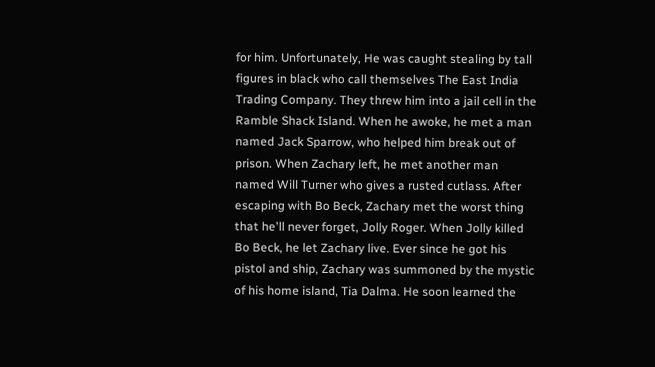for him. Unfortunately, He was caught stealing by tall figures in black who call themselves The East India Trading Company. They threw him into a jail cell in the Ramble Shack Island. When he awoke, he met a man named Jack Sparrow, who helped him break out of prison. When Zachary left, he met another man named Will Turner who gives a rusted cutlass. After escaping with Bo Beck, Zachary met the worst thing that he'll never forget, Jolly Roger. When Jolly killed Bo Beck, he let Zachary live. Ever since he got his pistol and ship, Zachary was summoned by the mystic of his home island, Tia Dalma. He soon learned the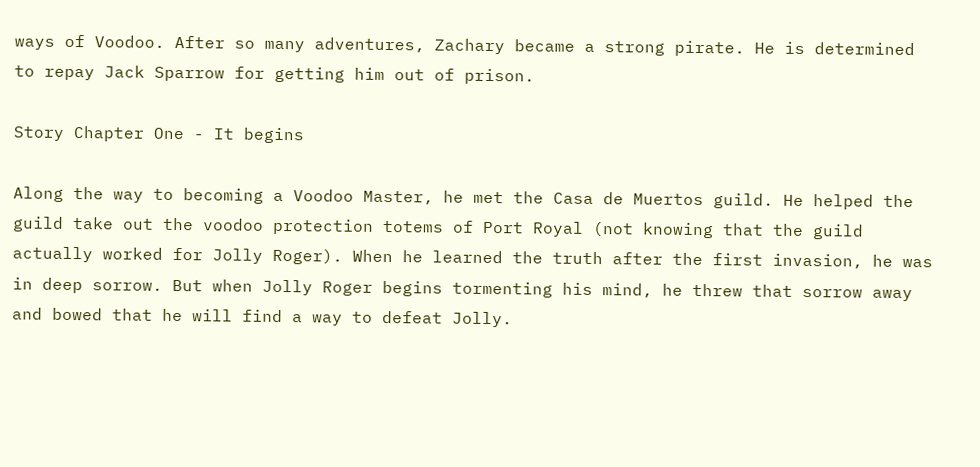ways of Voodoo. After so many adventures, Zachary became a strong pirate. He is determined to repay Jack Sparrow for getting him out of prison.

Story Chapter One - It begins

Along the way to becoming a Voodoo Master, he met the Casa de Muertos guild. He helped the guild take out the voodoo protection totems of Port Royal (not knowing that the guild actually worked for Jolly Roger). When he learned the truth after the first invasion, he was in deep sorrow. But when Jolly Roger begins tormenting his mind, he threw that sorrow away and bowed that he will find a way to defeat Jolly.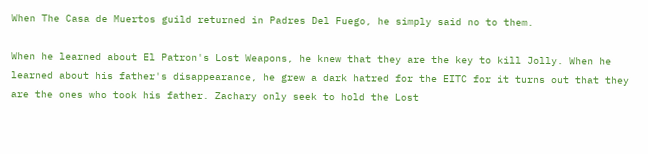When The Casa de Muertos guild returned in Padres Del Fuego, he simply said no to them.

When he learned about El Patron's Lost Weapons, he knew that they are the key to kill Jolly. When he learned about his father's disappearance, he grew a dark hatred for the EITC for it turns out that they are the ones who took his father. Zachary only seek to hold the Lost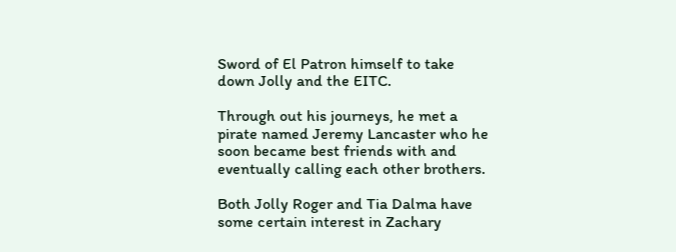Sword of El Patron himself to take down Jolly and the EITC.

Through out his journeys, he met a pirate named Jeremy Lancaster who he soon became best friends with and eventually calling each other brothers.

Both Jolly Roger and Tia Dalma have some certain interest in Zachary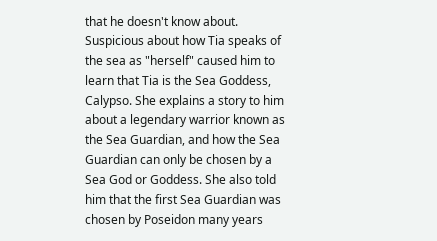that he doesn't know about. Suspicious about how Tia speaks of the sea as "herself" caused him to learn that Tia is the Sea Goddess, Calypso. She explains a story to him about a legendary warrior known as the Sea Guardian, and how the Sea Guardian can only be chosen by a Sea God or Goddess. She also told him that the first Sea Guardian was chosen by Poseidon many years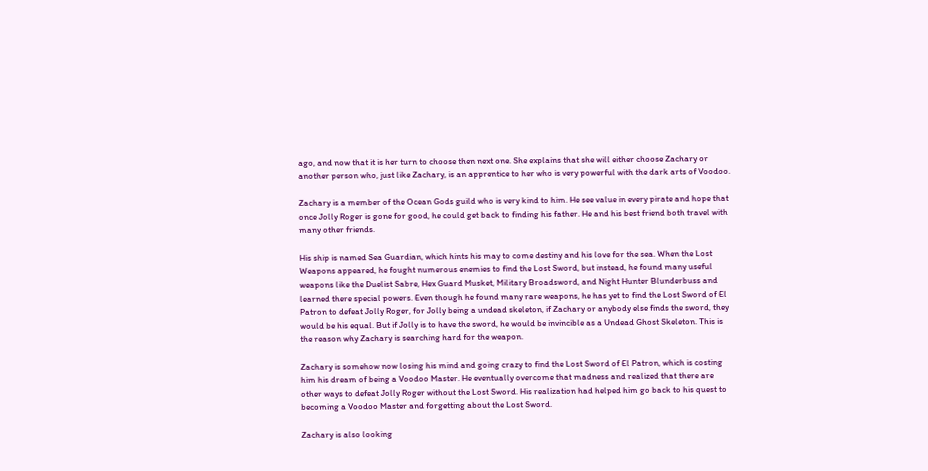ago, and now that it is her turn to choose then next one. She explains that she will either choose Zachary or another person who, just like Zachary, is an apprentice to her who is very powerful with the dark arts of Voodoo.

Zachary is a member of the Ocean Gods guild who is very kind to him. He see value in every pirate and hope that once Jolly Roger is gone for good, he could get back to finding his father. He and his best friend both travel with many other friends.

His ship is named Sea Guardian, which hints his may to come destiny and his love for the sea. When the Lost Weapons appeared, he fought numerous enemies to find the Lost Sword, but instead, he found many useful weapons like the Duelist Sabre, Hex Guard Musket, Military Broadsword, and Night Hunter Blunderbuss and learned there special powers. Even though he found many rare weapons, he has yet to find the Lost Sword of El Patron to defeat Jolly Roger, for Jolly being a undead skeleton, if Zachary or anybody else finds the sword, they would be his equal. But if Jolly is to have the sword, he would be invincible as a Undead Ghost Skeleton. This is the reason why Zachary is searching hard for the weapon.

Zachary is somehow now losing his mind and going crazy to find the Lost Sword of El Patron, which is costing him his dream of being a Voodoo Master. He eventually overcome that madness and realized that there are other ways to defeat Jolly Roger without the Lost Sword. His realization had helped him go back to his quest to becoming a Voodoo Master and forgetting about the Lost Sword.

Zachary is also looking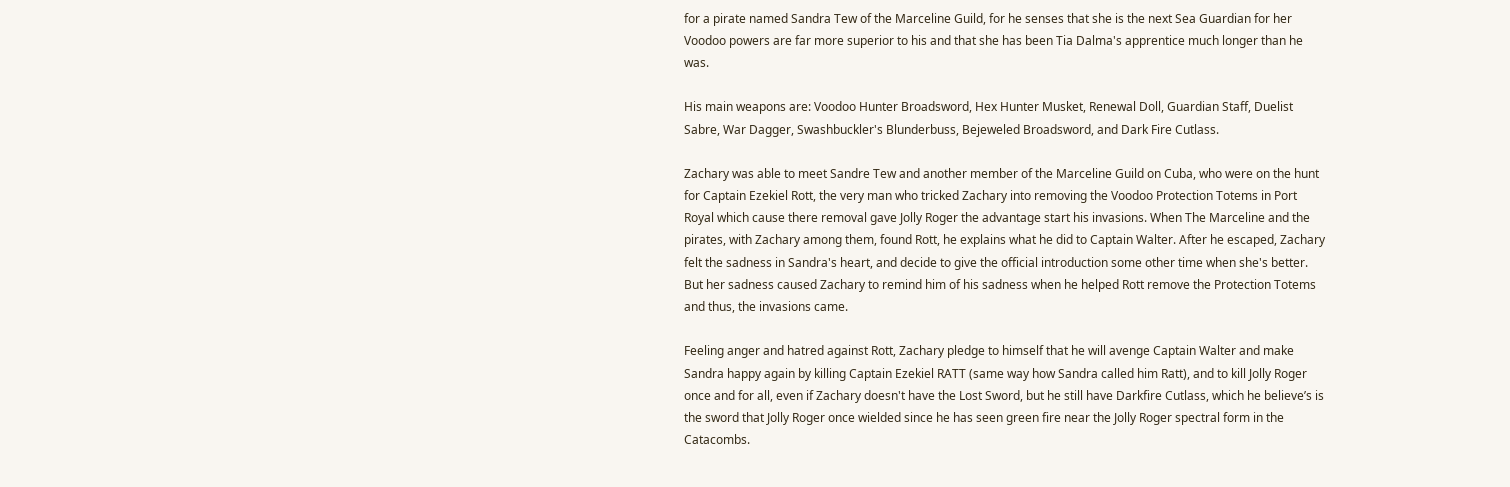for a pirate named Sandra Tew of the Marceline Guild, for he senses that she is the next Sea Guardian for her Voodoo powers are far more superior to his and that she has been Tia Dalma's apprentice much longer than he was.

His main weapons are: Voodoo Hunter Broadsword, Hex Hunter Musket, Renewal Doll, Guardian Staff, Duelist Sabre, War Dagger, Swashbuckler's Blunderbuss, Bejeweled Broadsword, and Dark Fire Cutlass.

Zachary was able to meet Sandre Tew and another member of the Marceline Guild on Cuba, who were on the hunt for Captain Ezekiel Rott, the very man who tricked Zachary into removing the Voodoo Protection Totems in Port Royal which cause there removal gave Jolly Roger the advantage start his invasions. When The Marceline and the pirates, with Zachary among them, found Rott, he explains what he did to Captain Walter. After he escaped, Zachary felt the sadness in Sandra's heart, and decide to give the official introduction some other time when she's better. But her sadness caused Zachary to remind him of his sadness when he helped Rott remove the Protection Totems and thus, the invasions came.

Feeling anger and hatred against Rott, Zachary pledge to himself that he will avenge Captain Walter and make Sandra happy again by killing Captain Ezekiel RATT (same way how Sandra called him Ratt), and to kill Jolly Roger once and for all, even if Zachary doesn't have the Lost Sword, but he still have Darkfire Cutlass, which he believe’s is the sword that Jolly Roger once wielded since he has seen green fire near the Jolly Roger spectral form in the Catacombs.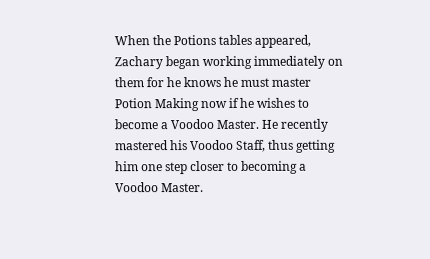When the Potions tables appeared, Zachary began working immediately on them for he knows he must master Potion Making now if he wishes to become a Voodoo Master. He recently mastered his Voodoo Staff, thus getting him one step closer to becoming a Voodoo Master.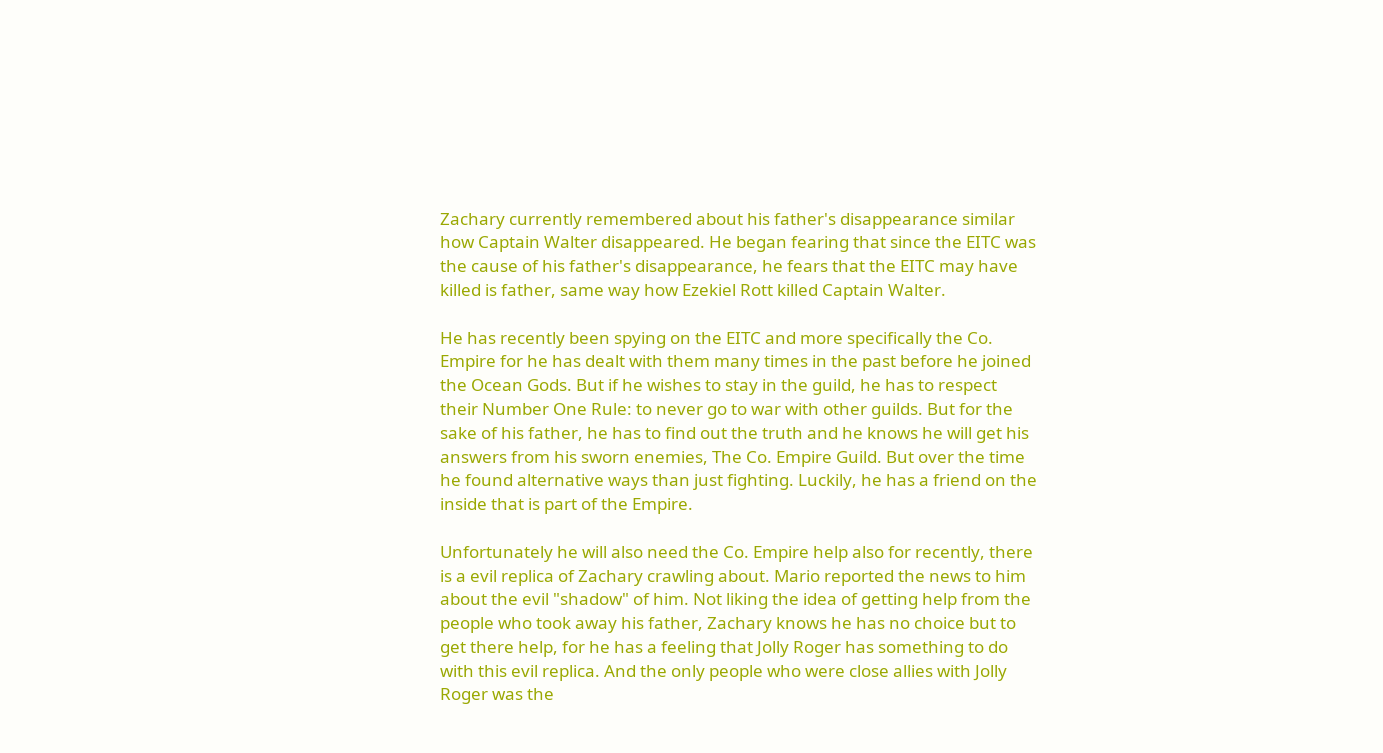Zachary currently remembered about his father's disappearance similar how Captain Walter disappeared. He began fearing that since the EITC was the cause of his father's disappearance, he fears that the EITC may have killed is father, same way how Ezekiel Rott killed Captain Walter.

He has recently been spying on the EITC and more specifically the Co. Empire for he has dealt with them many times in the past before he joined the Ocean Gods. But if he wishes to stay in the guild, he has to respect their Number One Rule: to never go to war with other guilds. But for the sake of his father, he has to find out the truth and he knows he will get his answers from his sworn enemies, The Co. Empire Guild. But over the time he found alternative ways than just fighting. Luckily, he has a friend on the inside that is part of the Empire.

Unfortunately he will also need the Co. Empire help also for recently, there is a evil replica of Zachary crawling about. Mario reported the news to him about the evil "shadow" of him. Not liking the idea of getting help from the people who took away his father, Zachary knows he has no choice but to get there help, for he has a feeling that Jolly Roger has something to do with this evil replica. And the only people who were close allies with Jolly Roger was the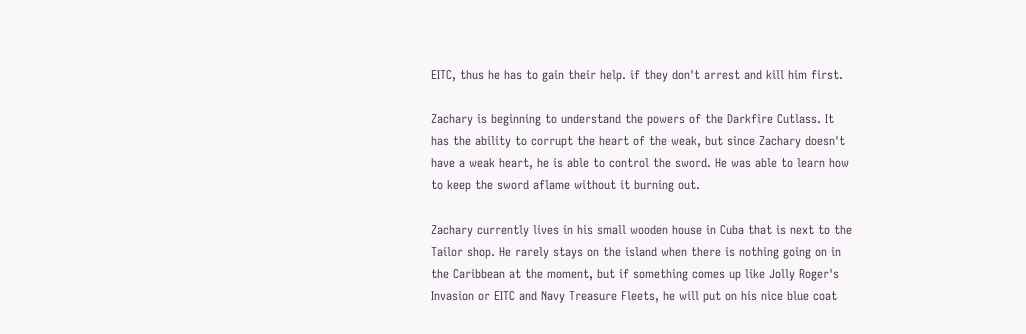EITC, thus he has to gain their help. if they don't arrest and kill him first.

Zachary is beginning to understand the powers of the Darkfire Cutlass. It has the ability to corrupt the heart of the weak, but since Zachary doesn't have a weak heart, he is able to control the sword. He was able to learn how to keep the sword aflame without it burning out.

Zachary currently lives in his small wooden house in Cuba that is next to the Tailor shop. He rarely stays on the island when there is nothing going on in the Caribbean at the moment, but if something comes up like Jolly Roger's Invasion or EITC and Navy Treasure Fleets, he will put on his nice blue coat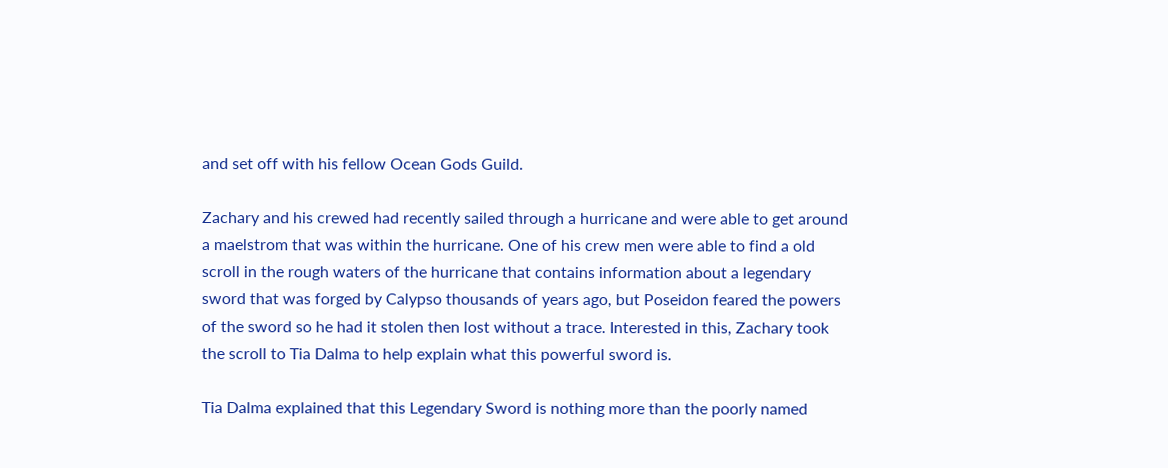and set off with his fellow Ocean Gods Guild.

Zachary and his crewed had recently sailed through a hurricane and were able to get around a maelstrom that was within the hurricane. One of his crew men were able to find a old scroll in the rough waters of the hurricane that contains information about a legendary sword that was forged by Calypso thousands of years ago, but Poseidon feared the powers of the sword so he had it stolen then lost without a trace. Interested in this, Zachary took the scroll to Tia Dalma to help explain what this powerful sword is.

Tia Dalma explained that this Legendary Sword is nothing more than the poorly named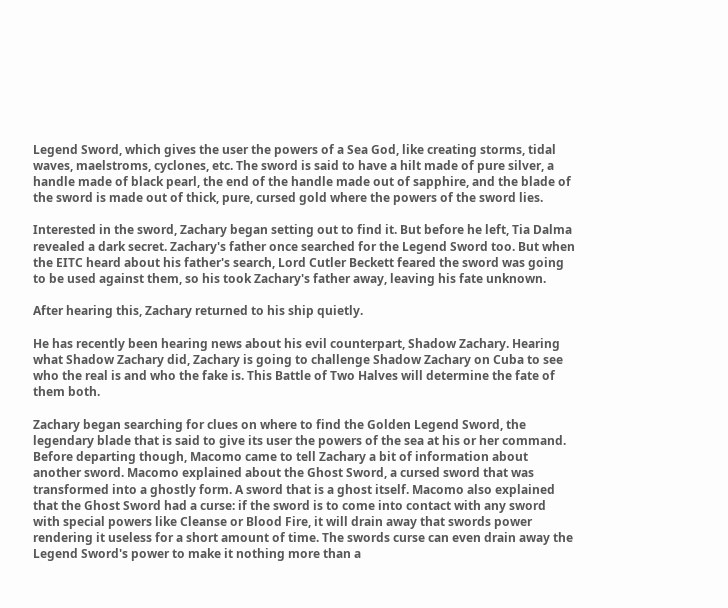Legend Sword, which gives the user the powers of a Sea God, like creating storms, tidal waves, maelstroms, cyclones, etc. The sword is said to have a hilt made of pure silver, a handle made of black pearl, the end of the handle made out of sapphire, and the blade of the sword is made out of thick, pure, cursed gold where the powers of the sword lies.

Interested in the sword, Zachary began setting out to find it. But before he left, Tia Dalma revealed a dark secret. Zachary's father once searched for the Legend Sword too. But when the EITC heard about his father's search, Lord Cutler Beckett feared the sword was going to be used against them, so his took Zachary's father away, leaving his fate unknown.

After hearing this, Zachary returned to his ship quietly.

He has recently been hearing news about his evil counterpart, Shadow Zachary. Hearing what Shadow Zachary did, Zachary is going to challenge Shadow Zachary on Cuba to see who the real is and who the fake is. This Battle of Two Halves will determine the fate of them both.

Zachary began searching for clues on where to find the Golden Legend Sword, the legendary blade that is said to give its user the powers of the sea at his or her command. Before departing though, Macomo came to tell Zachary a bit of information about another sword. Macomo explained about the Ghost Sword, a cursed sword that was transformed into a ghostly form. A sword that is a ghost itself. Macomo also explained that the Ghost Sword had a curse: if the sword is to come into contact with any sword with special powers like Cleanse or Blood Fire, it will drain away that swords power rendering it useless for a short amount of time. The swords curse can even drain away the Legend Sword's power to make it nothing more than a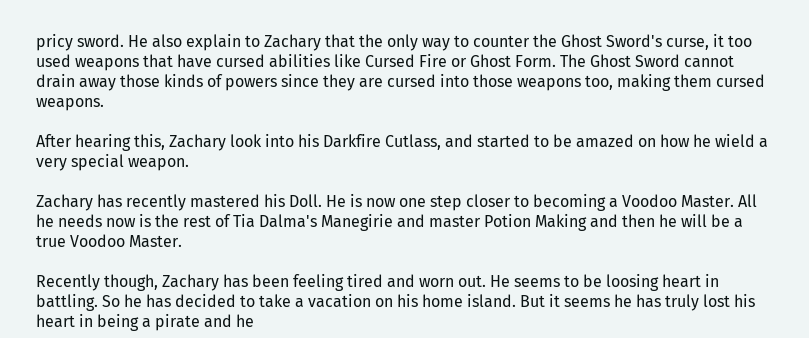pricy sword. He also explain to Zachary that the only way to counter the Ghost Sword's curse, it too used weapons that have cursed abilities like Cursed Fire or Ghost Form. The Ghost Sword cannot drain away those kinds of powers since they are cursed into those weapons too, making them cursed weapons.

After hearing this, Zachary look into his Darkfire Cutlass, and started to be amazed on how he wield a very special weapon.

Zachary has recently mastered his Doll. He is now one step closer to becoming a Voodoo Master. All he needs now is the rest of Tia Dalma's Manegirie and master Potion Making and then he will be a true Voodoo Master.

Recently though, Zachary has been feeling tired and worn out. He seems to be loosing heart in battling. So he has decided to take a vacation on his home island. But it seems he has truly lost his heart in being a pirate and he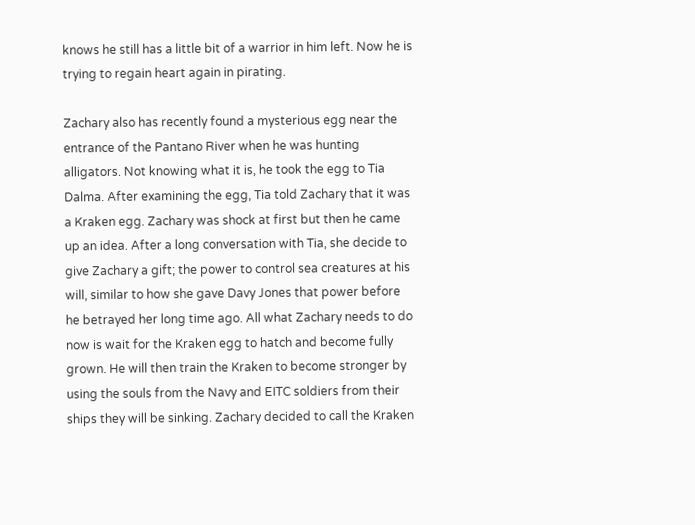knows he still has a little bit of a warrior in him left. Now he is trying to regain heart again in pirating.

Zachary also has recently found a mysterious egg near the entrance of the Pantano River when he was hunting alligators. Not knowing what it is, he took the egg to Tia Dalma. After examining the egg, Tia told Zachary that it was a Kraken egg. Zachary was shock at first but then he came up an idea. After a long conversation with Tia, she decide to give Zachary a gift; the power to control sea creatures at his will, similar to how she gave Davy Jones that power before he betrayed her long time ago. All what Zachary needs to do now is wait for the Kraken egg to hatch and become fully grown. He will then train the Kraken to become stronger by using the souls from the Navy and EITC soldiers from their ships they will be sinking. Zachary decided to call the Kraken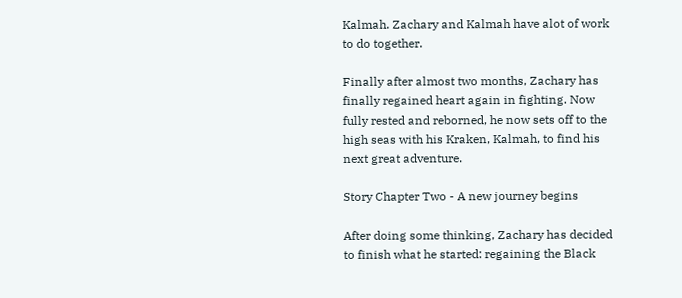Kalmah. Zachary and Kalmah have alot of work to do together.

Finally after almost two months, Zachary has finally regained heart again in fighting. Now fully rested and reborned, he now sets off to the high seas with his Kraken, Kalmah, to find his next great adventure.

Story Chapter Two - A new journey begins

After doing some thinking, Zachary has decided to finish what he started: regaining the Black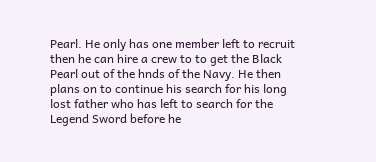Pearl. He only has one member left to recruit then he can hire a crew to to get the Black Pearl out of the hnds of the Navy. He then plans on to continue his search for his long lost father who has left to search for the Legend Sword before he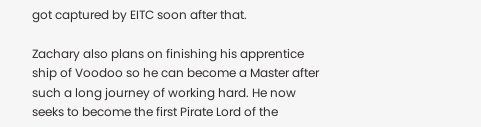got captured by EITC soon after that.

Zachary also plans on finishing his apprentice ship of Voodoo so he can become a Master after such a long journey of working hard. He now seeks to become the first Pirate Lord of the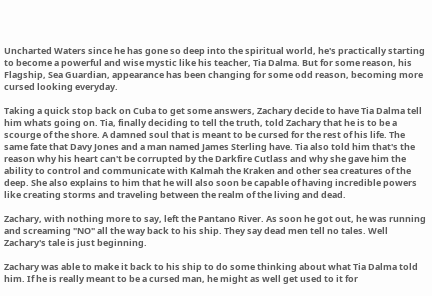Uncharted Waters since he has gone so deep into the spiritual world, he's practically starting to become a powerful and wise mystic like his teacher, Tia Dalma. But for some reason, his Flagship, Sea Guardian, appearance has been changing for some odd reason, becoming more cursed looking everyday.

Taking a quick stop back on Cuba to get some answers, Zachary decide to have Tia Dalma tell him whats going on. Tia, finally deciding to tell the truth, told Zachary that he is to be a scourge of the shore. A damned soul that is meant to be cursed for the rest of his life. The same fate that Davy Jones and a man named James Sterling have. Tia also told him that's the reason why his heart can't be corrupted by the Darkfire Cutlass and why she gave him the ability to control and communicate with Kalmah the Kraken and other sea creatures of the deep. She also explains to him that he will also soon be capable of having incredible powers like creating storms and traveling between the realm of the living and dead.

Zachary, with nothing more to say, left the Pantano River. As soon he got out, he was running and screaming "NO" all the way back to his ship. They say dead men tell no tales. Well Zachary's tale is just beginning.

Zachary was able to make it back to his ship to do some thinking about what Tia Dalma told him. If he is really meant to be a cursed man, he might as well get used to it for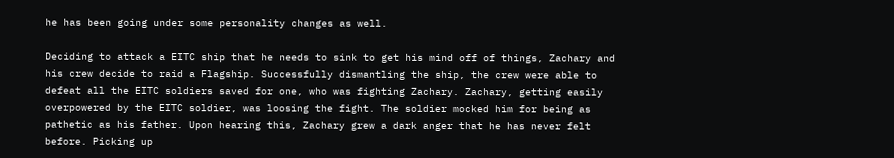he has been going under some personality changes as well.

Deciding to attack a EITC ship that he needs to sink to get his mind off of things, Zachary and his crew decide to raid a Flagship. Successfully dismantling the ship, the crew were able to defeat all the EITC soldiers saved for one, who was fighting Zachary. Zachary, getting easily overpowered by the EITC soldier, was loosing the fight. The soldier mocked him for being as pathetic as his father. Upon hearing this, Zachary grew a dark anger that he has never felt before. Picking up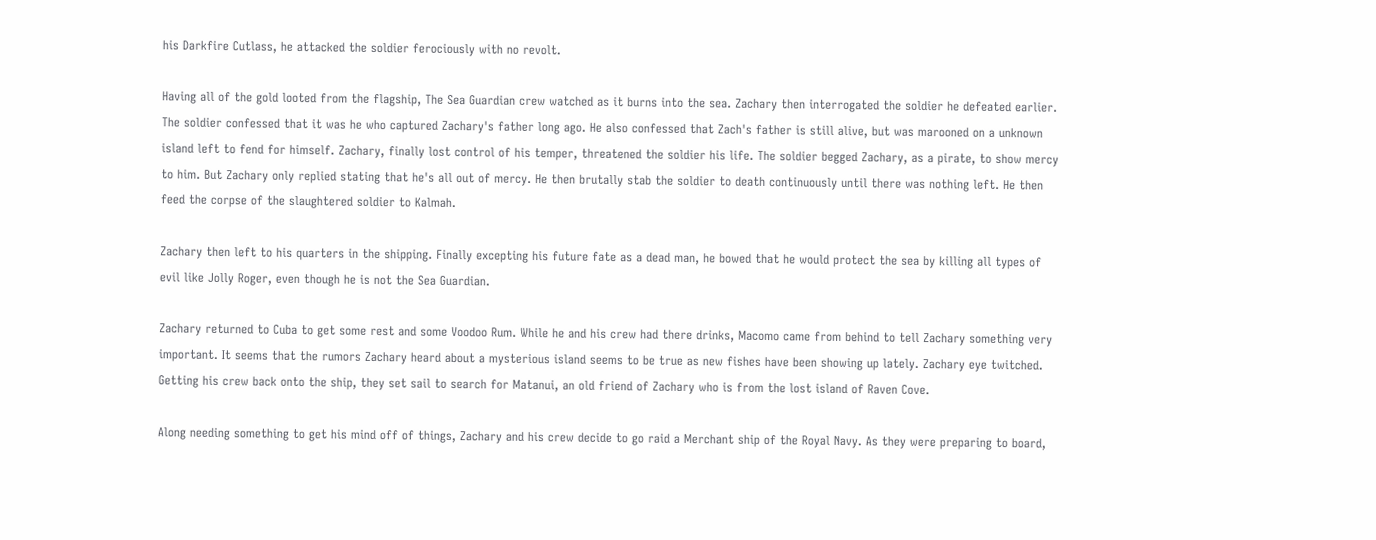his Darkfire Cutlass, he attacked the soldier ferociously with no revolt.

Having all of the gold looted from the flagship, The Sea Guardian crew watched as it burns into the sea. Zachary then interrogated the soldier he defeated earlier. The soldier confessed that it was he who captured Zachary's father long ago. He also confessed that Zach's father is still alive, but was marooned on a unknown island left to fend for himself. Zachary, finally lost control of his temper, threatened the soldier his life. The soldier begged Zachary, as a pirate, to show mercy to him. But Zachary only replied stating that he's all out of mercy. He then brutally stab the soldier to death continuously until there was nothing left. He then feed the corpse of the slaughtered soldier to Kalmah.

Zachary then left to his quarters in the shipping. Finally excepting his future fate as a dead man, he bowed that he would protect the sea by killing all types of evil like Jolly Roger, even though he is not the Sea Guardian.

Zachary returned to Cuba to get some rest and some Voodoo Rum. While he and his crew had there drinks, Macomo came from behind to tell Zachary something very important. It seems that the rumors Zachary heard about a mysterious island seems to be true as new fishes have been showing up lately. Zachary eye twitched. Getting his crew back onto the ship, they set sail to search for Matanui, an old friend of Zachary who is from the lost island of Raven Cove.

Along needing something to get his mind off of things, Zachary and his crew decide to go raid a Merchant ship of the Royal Navy. As they were preparing to board,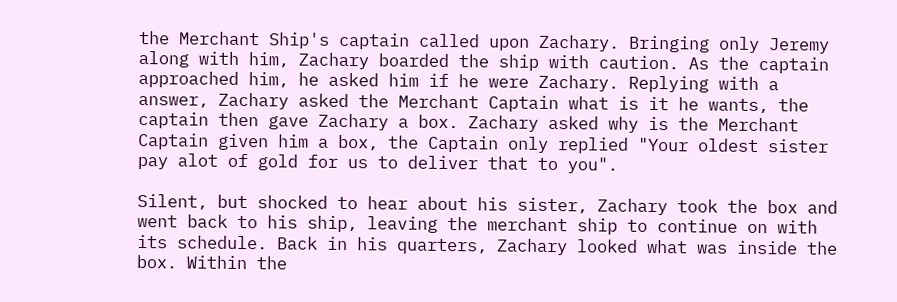the Merchant Ship's captain called upon Zachary. Bringing only Jeremy along with him, Zachary boarded the ship with caution. As the captain approached him, he asked him if he were Zachary. Replying with a answer, Zachary asked the Merchant Captain what is it he wants, the captain then gave Zachary a box. Zachary asked why is the Merchant Captain given him a box, the Captain only replied "Your oldest sister pay alot of gold for us to deliver that to you".

Silent, but shocked to hear about his sister, Zachary took the box and went back to his ship, leaving the merchant ship to continue on with its schedule. Back in his quarters, Zachary looked what was inside the box. Within the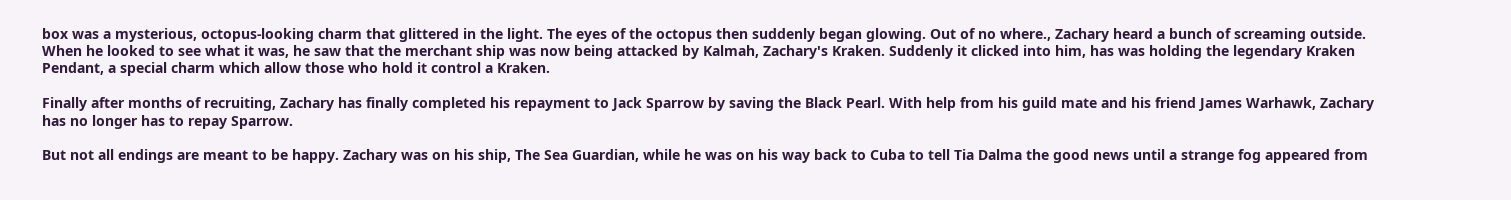box was a mysterious, octopus-looking charm that glittered in the light. The eyes of the octopus then suddenly began glowing. Out of no where., Zachary heard a bunch of screaming outside. When he looked to see what it was, he saw that the merchant ship was now being attacked by Kalmah, Zachary's Kraken. Suddenly it clicked into him, has was holding the legendary Kraken Pendant, a special charm which allow those who hold it control a Kraken.

Finally after months of recruiting, Zachary has finally completed his repayment to Jack Sparrow by saving the Black Pearl. With help from his guild mate and his friend James Warhawk, Zachary has no longer has to repay Sparrow.

But not all endings are meant to be happy. Zachary was on his ship, The Sea Guardian, while he was on his way back to Cuba to tell Tia Dalma the good news until a strange fog appeared from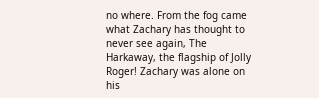no where. From the fog came what Zachary has thought to never see again, The Harkaway, the flagship of Jolly Roger! Zachary was alone on his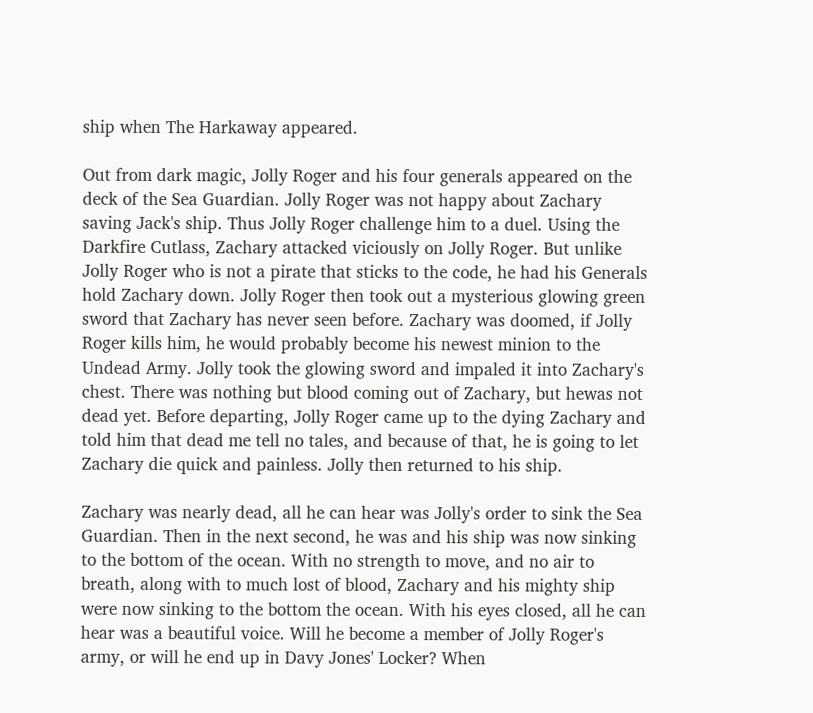ship when The Harkaway appeared.

Out from dark magic, Jolly Roger and his four generals appeared on the deck of the Sea Guardian. Jolly Roger was not happy about Zachary saving Jack's ship. Thus Jolly Roger challenge him to a duel. Using the Darkfire Cutlass, Zachary attacked viciously on Jolly Roger. But unlike Jolly Roger who is not a pirate that sticks to the code, he had his Generals hold Zachary down. Jolly Roger then took out a mysterious glowing green sword that Zachary has never seen before. Zachary was doomed, if Jolly Roger kills him, he would probably become his newest minion to the Undead Army. Jolly took the glowing sword and impaled it into Zachary's chest. There was nothing but blood coming out of Zachary, but hewas not dead yet. Before departing, Jolly Roger came up to the dying Zachary and told him that dead me tell no tales, and because of that, he is going to let Zachary die quick and painless. Jolly then returned to his ship.

Zachary was nearly dead, all he can hear was Jolly's order to sink the Sea Guardian. Then in the next second, he was and his ship was now sinking to the bottom of the ocean. With no strength to move, and no air to breath, along with to much lost of blood, Zachary and his mighty ship were now sinking to the bottom the ocean. With his eyes closed, all he can hear was a beautiful voice. Will he become a member of Jolly Roger's army, or will he end up in Davy Jones' Locker? When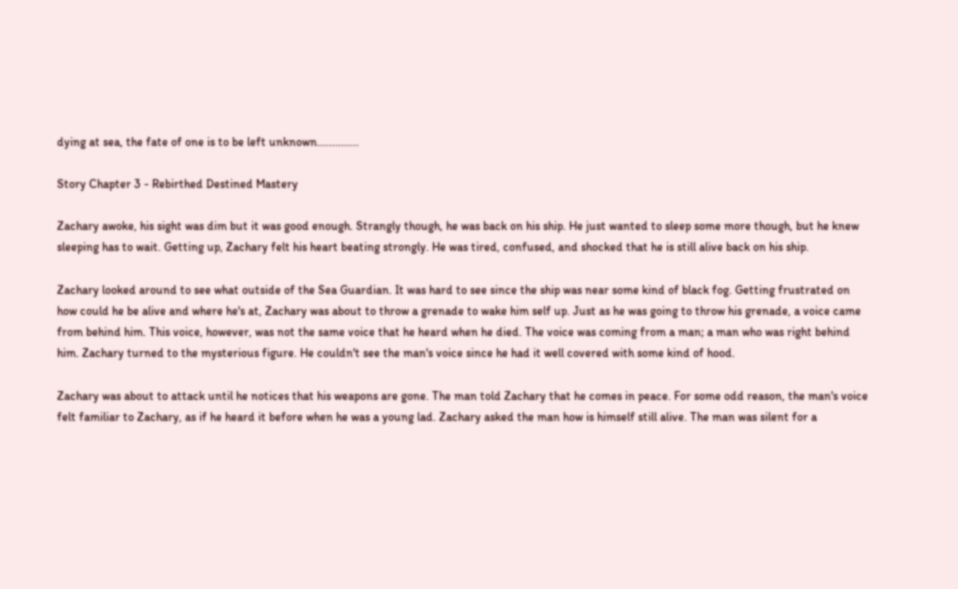dying at sea, the fate of one is to be left unknown..............

Story Chapter 3 - Rebirthed Destined Mastery

Zachary awoke, his sight was dim but it was good enough. Strangly though, he was back on his ship. He just wanted to sleep some more though, but he knew sleeping has to wait. Getting up, Zachary felt his heart beating strongly. He was tired, confused, and shocked that he is still alive back on his ship.

Zachary looked around to see what outside of the Sea Guardian. It was hard to see since the ship was near some kind of black fog. Getting frustrated on how could he be alive and where he's at, Zachary was about to throw a grenade to wake him self up. Just as he was going to throw his grenade, a voice came from behind him. This voice, however, was not the same voice that he heard when he died. The voice was coming from a man; a man who was right behind him. Zachary turned to the mysterious figure. He couldn't see the man's voice since he had it well covered with some kind of hood.

Zachary was about to attack until he notices that his weapons are gone. The man told Zachary that he comes in peace. For some odd reason, the man's voice felt familiar to Zachary, as if he heard it before when he was a young lad. Zachary asked the man how is himself still alive. The man was silent for a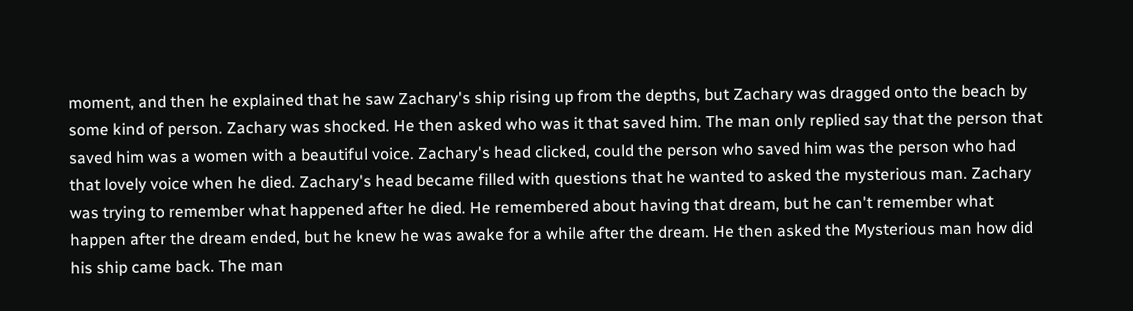moment, and then he explained that he saw Zachary's ship rising up from the depths, but Zachary was dragged onto the beach by some kind of person. Zachary was shocked. He then asked who was it that saved him. The man only replied say that the person that saved him was a women with a beautiful voice. Zachary's head clicked, could the person who saved him was the person who had that lovely voice when he died. Zachary's head became filled with questions that he wanted to asked the mysterious man. Zachary was trying to remember what happened after he died. He remembered about having that dream, but he can't remember what happen after the dream ended, but he knew he was awake for a while after the dream. He then asked the Mysterious man how did his ship came back. The man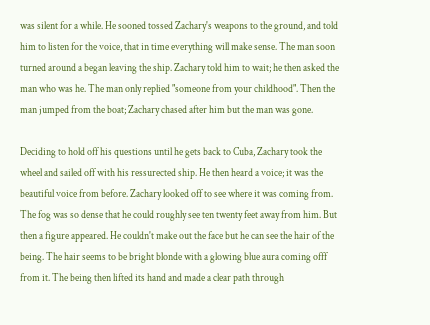was silent for a while. He sooned tossed Zachary's weapons to the ground, and told him to listen for the voice, that in time everything will make sense. The man soon turned around a began leaving the ship. Zachary told him to wait; he then asked the man who was he. The man only replied "someone from your childhood". Then the man jumped from the boat; Zachary chased after him but the man was gone.

Deciding to hold off his questions until he gets back to Cuba, Zachary took the wheel and sailed off with his ressurected ship. He then heard a voice; it was the beautiful voice from before. Zachary looked off to see where it was coming from. The fog was so dense that he could roughly see ten twenty feet away from him. But then a figure appeared. He couldn't make out the face but he can see the hair of the being. The hair seems to be bright blonde with a glowing blue aura coming offf from it. The being then lifted its hand and made a clear path through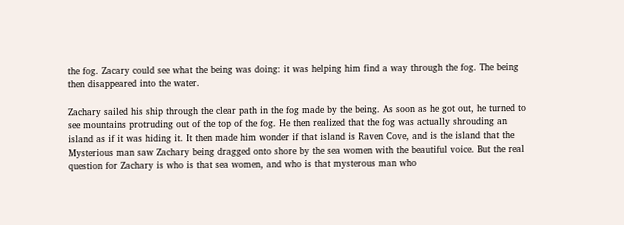the fog. Zacary could see what the being was doing: it was helping him find a way through the fog. The being then disappeared into the water.

Zachary sailed his ship through the clear path in the fog made by the being. As soon as he got out, he turned to see mountains protruding out of the top of the fog. He then realized that the fog was actually shrouding an island as if it was hiding it. It then made him wonder if that island is Raven Cove, and is the island that the Mysterious man saw Zachary being dragged onto shore by the sea women with the beautiful voice. But the real question for Zachary is who is that sea women, and who is that mysterous man who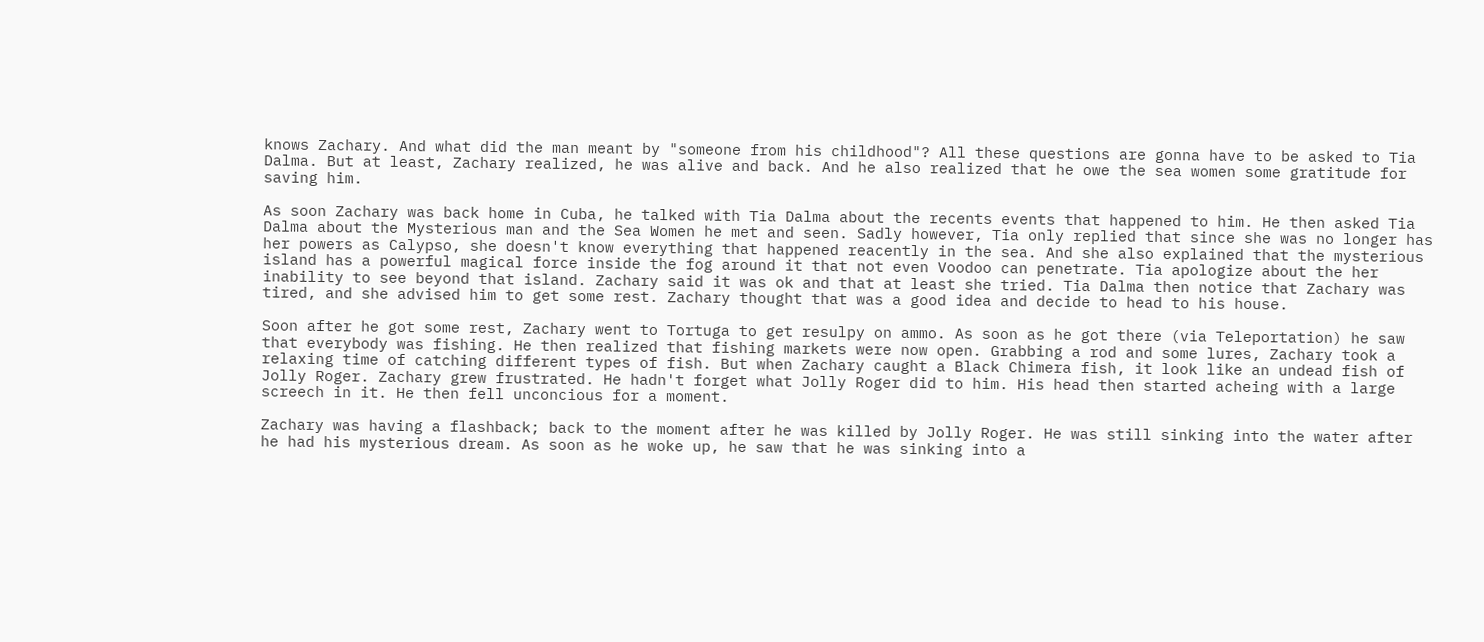knows Zachary. And what did the man meant by "someone from his childhood"? All these questions are gonna have to be asked to Tia Dalma. But at least, Zachary realized, he was alive and back. And he also realized that he owe the sea women some gratitude for saving him.

As soon Zachary was back home in Cuba, he talked with Tia Dalma about the recents events that happened to him. He then asked Tia Dalma about the Mysterious man and the Sea Women he met and seen. Sadly however, Tia only replied that since she was no longer has her powers as Calypso, she doesn't know everything that happened reacently in the sea. And she also explained that the mysterious island has a powerful magical force inside the fog around it that not even Voodoo can penetrate. Tia apologize about the her inability to see beyond that island. Zachary said it was ok and that at least she tried. Tia Dalma then notice that Zachary was tired, and she advised him to get some rest. Zachary thought that was a good idea and decide to head to his house.

Soon after he got some rest, Zachary went to Tortuga to get resulpy on ammo. As soon as he got there (via Teleportation) he saw that everybody was fishing. He then realized that fishing markets were now open. Grabbing a rod and some lures, Zachary took a relaxing time of catching different types of fish. But when Zachary caught a Black Chimera fish, it look like an undead fish of Jolly Roger. Zachary grew frustrated. He hadn't forget what Jolly Roger did to him. His head then started acheing with a large screech in it. He then fell unconcious for a moment.

Zachary was having a flashback; back to the moment after he was killed by Jolly Roger. He was still sinking into the water after he had his mysterious dream. As soon as he woke up, he saw that he was sinking into a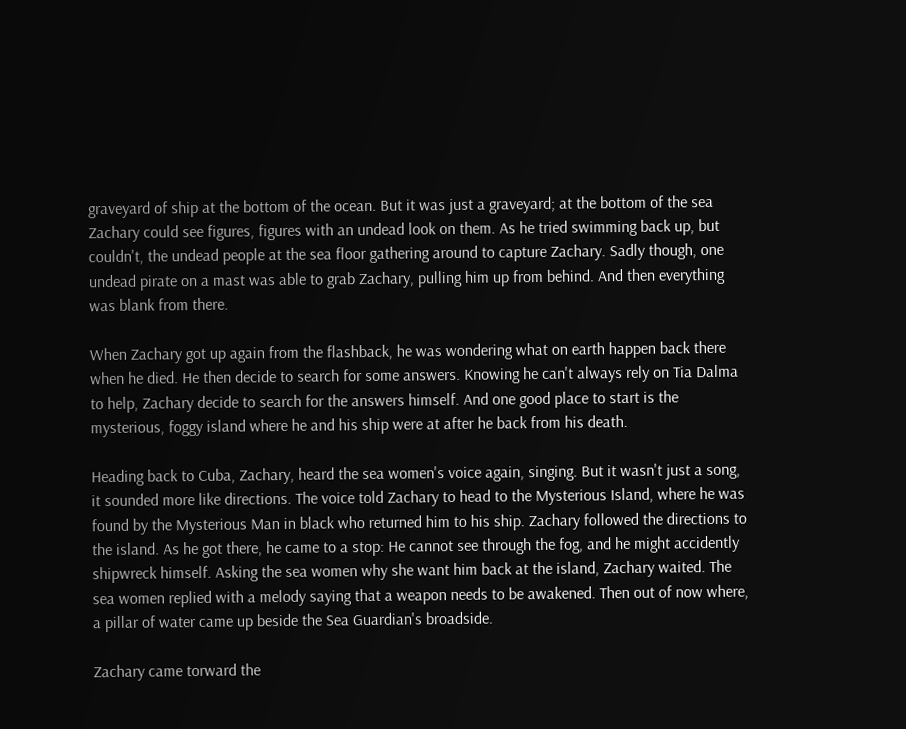graveyard of ship at the bottom of the ocean. But it was just a graveyard; at the bottom of the sea Zachary could see figures, figures with an undead look on them. As he tried swimming back up, but couldn't, the undead people at the sea floor gathering around to capture Zachary. Sadly though, one undead pirate on a mast was able to grab Zachary, pulling him up from behind. And then everything was blank from there.

When Zachary got up again from the flashback, he was wondering what on earth happen back there when he died. He then decide to search for some answers. Knowing he can't always rely on Tia Dalma to help, Zachary decide to search for the answers himself. And one good place to start is the mysterious, foggy island where he and his ship were at after he back from his death.

Heading back to Cuba, Zachary, heard the sea women's voice again, singing. But it wasn't just a song, it sounded more like directions. The voice told Zachary to head to the Mysterious Island, where he was found by the Mysterious Man in black who returned him to his ship. Zachary followed the directions to the island. As he got there, he came to a stop: He cannot see through the fog, and he might accidently shipwreck himself. Asking the sea women why she want him back at the island, Zachary waited. The sea women replied with a melody saying that a weapon needs to be awakened. Then out of now where, a pillar of water came up beside the Sea Guardian's broadside.

Zachary came torward the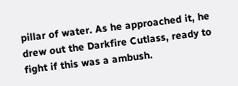pillar of water. As he approached it, he drew out the Darkfire Cutlass, ready to fight if this was a ambush.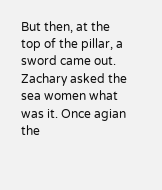But then, at the top of the pillar, a sword came out. Zachary asked the sea women what was it. Once agian the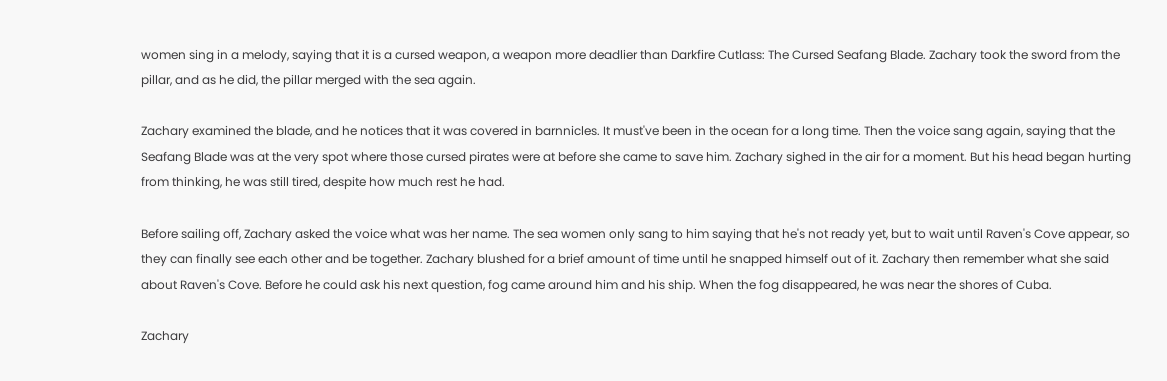women sing in a melody, saying that it is a cursed weapon, a weapon more deadlier than Darkfire Cutlass: The Cursed Seafang Blade. Zachary took the sword from the pillar, and as he did, the pillar merged with the sea again.

Zachary examined the blade, and he notices that it was covered in barnnicles. It must've been in the ocean for a long time. Then the voice sang again, saying that the Seafang Blade was at the very spot where those cursed pirates were at before she came to save him. Zachary sighed in the air for a moment. But his head began hurting from thinking, he was still tired, despite how much rest he had.

Before sailing off, Zachary asked the voice what was her name. The sea women only sang to him saying that he's not ready yet, but to wait until Raven's Cove appear, so they can finally see each other and be together. Zachary blushed for a brief amount of time until he snapped himself out of it. Zachary then remember what she said about Raven's Cove. Before he could ask his next question, fog came around him and his ship. When the fog disappeared, he was near the shores of Cuba.

Zachary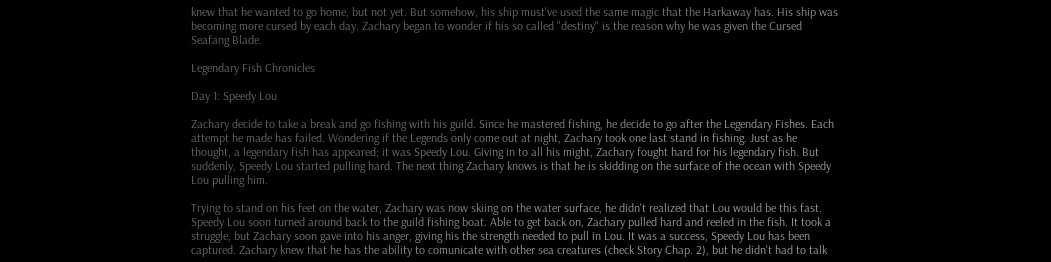knew that he wanted to go home, but not yet. But somehow, his ship must've used the same magic that the Harkaway has. His ship was becoming more cursed by each day. Zachary began to wonder if his so called "destiny" is the reason why he was given the Cursed Seafang Blade.

Legendary Fish Chronicles

Day 1: Speedy Lou

Zachary decide to take a break and go fishing with his guild. Since he mastered fishing, he decide to go after the Legendary Fishes. Each attempt he made has failed. Wondering if the Legends only come out at night, Zachary took one last stand in fishing. Just as he thought, a legendary fish has appeared; it was Speedy Lou. Giving in to all his might, Zachary fought hard for his legendary fish. But suddenly, Speedy Lou started pulling hard. The next thing Zachary knows is that he is skidding on the surface of the ocean with Speedy Lou pulling him.

Trying to stand on his feet on the water, Zachary was now skiing on the water surface, he didn't realized that Lou would be this fast. Speedy Lou soon turned around back to the guild fishing boat. Able to get back on, Zachary pulled hard and reeled in the fish. It took a struggle, but Zachary soon gave into his anger, giving his the strength needed to pull in Lou. It was a success, Speedy Lou has been captured. Zachary knew that he has the ability to comunicate with other sea creatures (check Story Chap. 2), but he didn't had to talk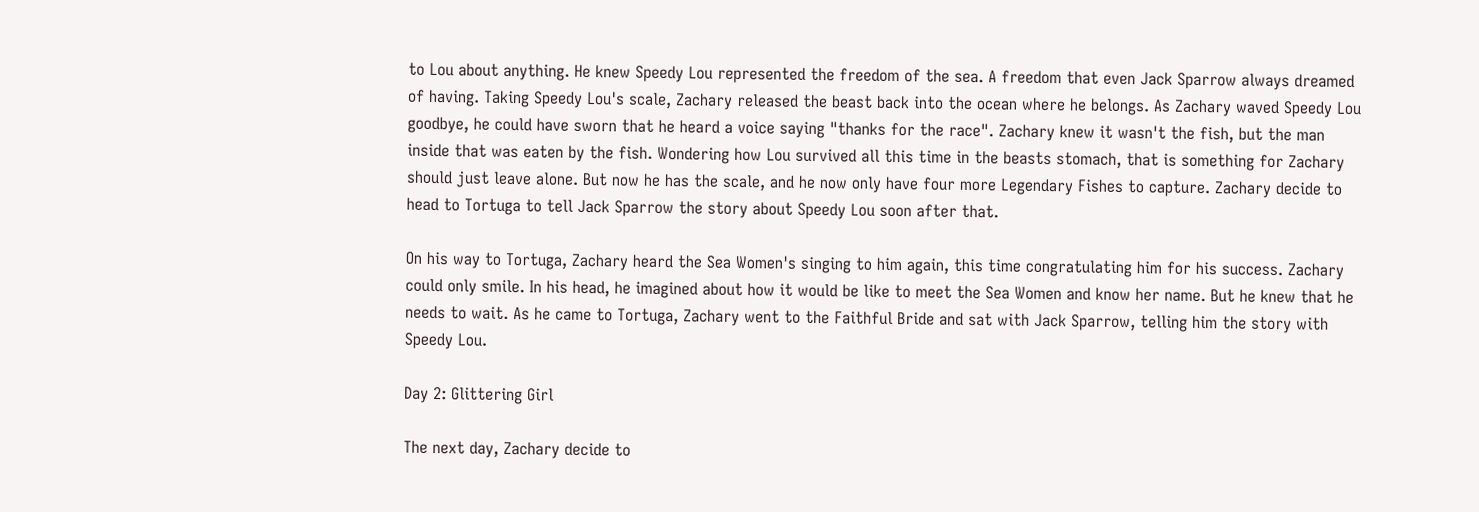to Lou about anything. He knew Speedy Lou represented the freedom of the sea. A freedom that even Jack Sparrow always dreamed of having. Taking Speedy Lou's scale, Zachary released the beast back into the ocean where he belongs. As Zachary waved Speedy Lou goodbye, he could have sworn that he heard a voice saying "thanks for the race". Zachary knew it wasn't the fish, but the man inside that was eaten by the fish. Wondering how Lou survived all this time in the beasts stomach, that is something for Zachary should just leave alone. But now he has the scale, and he now only have four more Legendary Fishes to capture. Zachary decide to head to Tortuga to tell Jack Sparrow the story about Speedy Lou soon after that.

On his way to Tortuga, Zachary heard the Sea Women's singing to him again, this time congratulating him for his success. Zachary could only smile. In his head, he imagined about how it would be like to meet the Sea Women and know her name. But he knew that he needs to wait. As he came to Tortuga, Zachary went to the Faithful Bride and sat with Jack Sparrow, telling him the story with Speedy Lou.

Day 2: Glittering Girl

The next day, Zachary decide to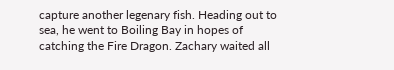capture another legenary fish. Heading out to sea, he went to Boiling Bay in hopes of catching the Fire Dragon. Zachary waited all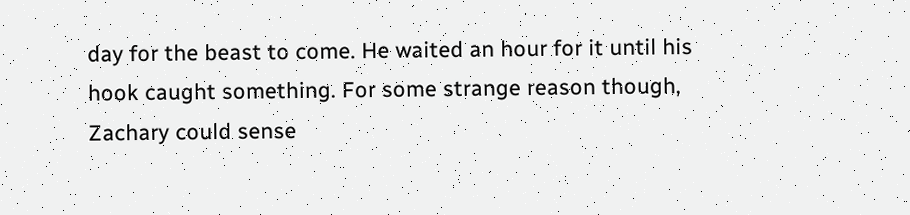day for the beast to come. He waited an hour for it until his hook caught something. For some strange reason though, Zachary could sense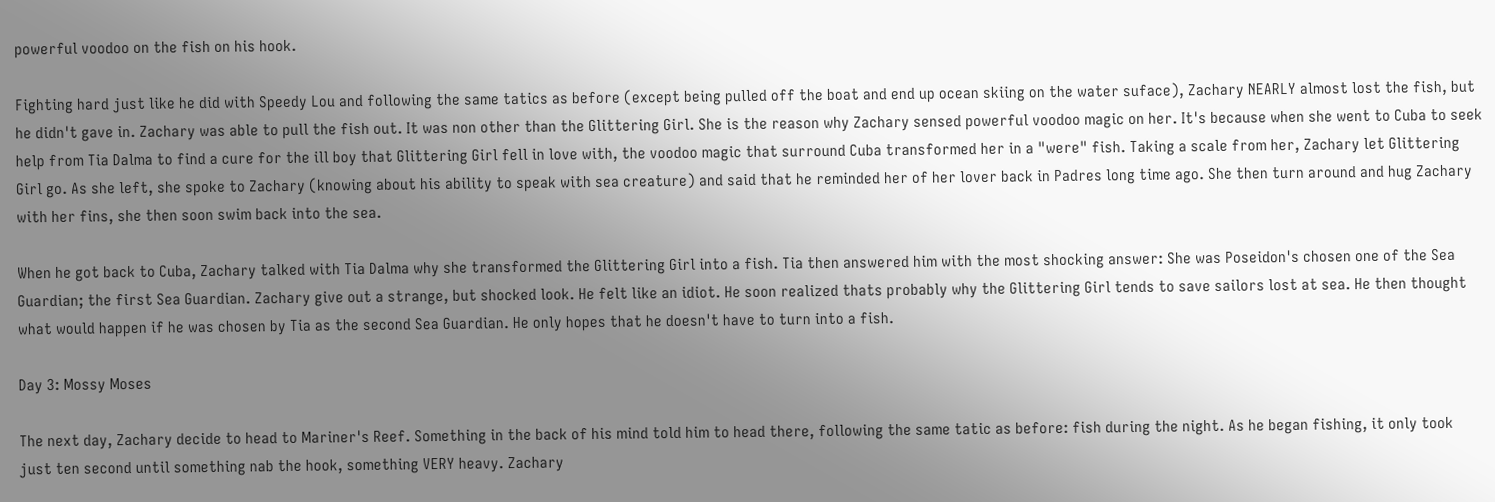powerful voodoo on the fish on his hook.

Fighting hard just like he did with Speedy Lou and following the same tatics as before (except being pulled off the boat and end up ocean skiing on the water suface), Zachary NEARLY almost lost the fish, but he didn't gave in. Zachary was able to pull the fish out. It was non other than the Glittering Girl. She is the reason why Zachary sensed powerful voodoo magic on her. It's because when she went to Cuba to seek help from Tia Dalma to find a cure for the ill boy that Glittering Girl fell in love with, the voodoo magic that surround Cuba transformed her in a "were" fish. Taking a scale from her, Zachary let Glittering Girl go. As she left, she spoke to Zachary (knowing about his ability to speak with sea creature) and said that he reminded her of her lover back in Padres long time ago. She then turn around and hug Zachary with her fins, she then soon swim back into the sea.

When he got back to Cuba, Zachary talked with Tia Dalma why she transformed the Glittering Girl into a fish. Tia then answered him with the most shocking answer: She was Poseidon's chosen one of the Sea Guardian; the first Sea Guardian. Zachary give out a strange, but shocked look. He felt like an idiot. He soon realized thats probably why the Glittering Girl tends to save sailors lost at sea. He then thought what would happen if he was chosen by Tia as the second Sea Guardian. He only hopes that he doesn't have to turn into a fish.

Day 3: Mossy Moses

The next day, Zachary decide to head to Mariner's Reef. Something in the back of his mind told him to head there, following the same tatic as before: fish during the night. As he began fishing, it only took just ten second until something nab the hook, something VERY heavy. Zachary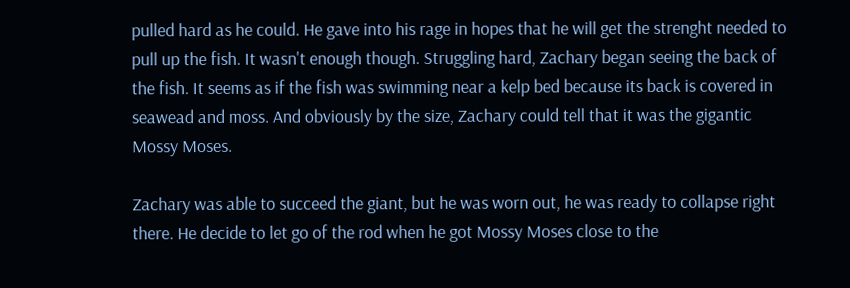pulled hard as he could. He gave into his rage in hopes that he will get the strenght needed to pull up the fish. It wasn't enough though. Struggling hard, Zachary began seeing the back of the fish. It seems as if the fish was swimming near a kelp bed because its back is covered in seawead and moss. And obviously by the size, Zachary could tell that it was the gigantic Mossy Moses.

Zachary was able to succeed the giant, but he was worn out, he was ready to collapse right there. He decide to let go of the rod when he got Mossy Moses close to the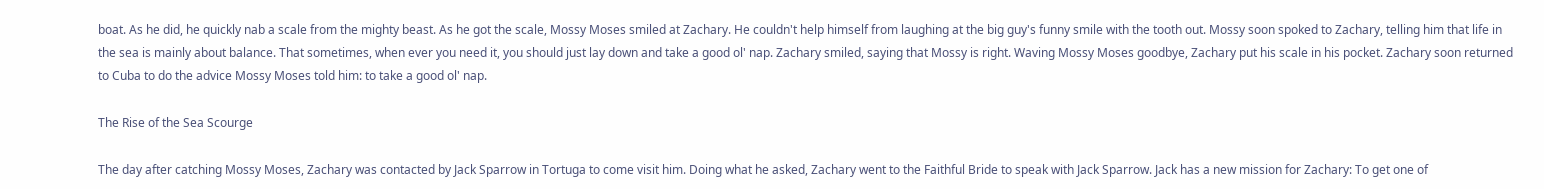boat. As he did, he quickly nab a scale from the mighty beast. As he got the scale, Mossy Moses smiled at Zachary. He couldn't help himself from laughing at the big guy's funny smile with the tooth out. Mossy soon spoked to Zachary, telling him that life in the sea is mainly about balance. That sometimes, when ever you need it, you should just lay down and take a good ol' nap. Zachary smiled, saying that Mossy is right. Waving Mossy Moses goodbye, Zachary put his scale in his pocket. Zachary soon returned to Cuba to do the advice Mossy Moses told him: to take a good ol' nap.

The Rise of the Sea Scourge

The day after catching Mossy Moses, Zachary was contacted by Jack Sparrow in Tortuga to come visit him. Doing what he asked, Zachary went to the Faithful Bride to speak with Jack Sparrow. Jack has a new mission for Zachary: To get one of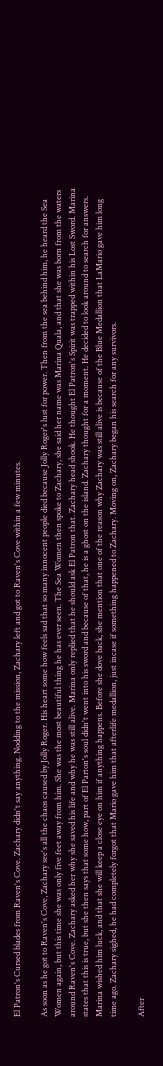El Patron's Cursed blades from Raven's Cove. Zachary didn't say anything. Nodding to the mission, Zachary left and got to Raven's Cove within a few minutes.

As soon as he got to Raven's Cove, Zachary see's all the chaos caused by Jolly Roger. His heart some how feels sad that so many innocent people died because Jolly Roger's lust for power. Then from the sea behind him, he heard the Sea Women again, but this time she was only five feet away from him. She was the most beautiful thing he has ever seen. The Sea Women then spoke to Zachary, she said her name was Marina Quala, and that she was born from the waters around Raven's Cove. Zachary asked her why she saved his life and why he was still alive. Marina only replied that he should ask El Patron that. Zachary head shook. He thought El Patron's Spirit was trapped within his Lost Sword. Marina states that this is true, but she then says that some how, part of El Parton's soul didn't went into his sword and because of that, he is a ghost on the island. Zachary thought for a moment. He decided to look around to search for answers. Marina wished him luck, and that she will keep a close eye on him if anything happens. Before she dove back, she mention that one of the reason why Zachary was still alive is because of the Blue Medallion that LaMario gave him long time ago. Zachary sighed, he had completely forgot that Mario gave him that afterlife medallion, just incase if something happened to Zachary. Moving on, Zachary began his search for any survivors.

After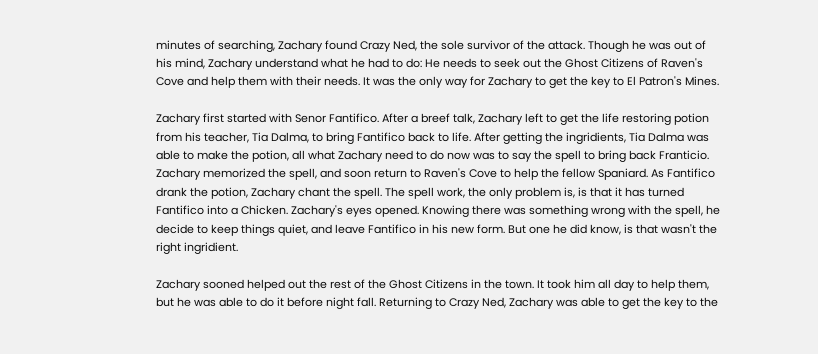minutes of searching, Zachary found Crazy Ned, the sole survivor of the attack. Though he was out of his mind, Zachary understand what he had to do: He needs to seek out the Ghost Citizens of Raven's Cove and help them with their needs. It was the only way for Zachary to get the key to El Patron's Mines.

Zachary first started with Senor Fantifico. After a breef talk, Zachary left to get the life restoring potion from his teacher, Tia Dalma, to bring Fantifico back to life. After getting the ingridients, Tia Dalma was able to make the potion, all what Zachary need to do now was to say the spell to bring back Franticio. Zachary memorized the spell, and soon return to Raven's Cove to help the fellow Spaniard. As Fantifico drank the potion, Zachary chant the spell. The spell work, the only problem is, is that it has turned Fantifico into a Chicken. Zachary's eyes opened. Knowing there was something wrong with the spell, he decide to keep things quiet, and leave Fantifico in his new form. But one he did know, is that wasn't the right ingridient.

Zachary sooned helped out the rest of the Ghost Citizens in the town. It took him all day to help them, but he was able to do it before night fall. Returning to Crazy Ned, Zachary was able to get the key to the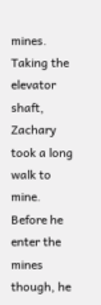mines. Taking the elevator shaft, Zachary took a long walk to mine. Before he enter the mines though, he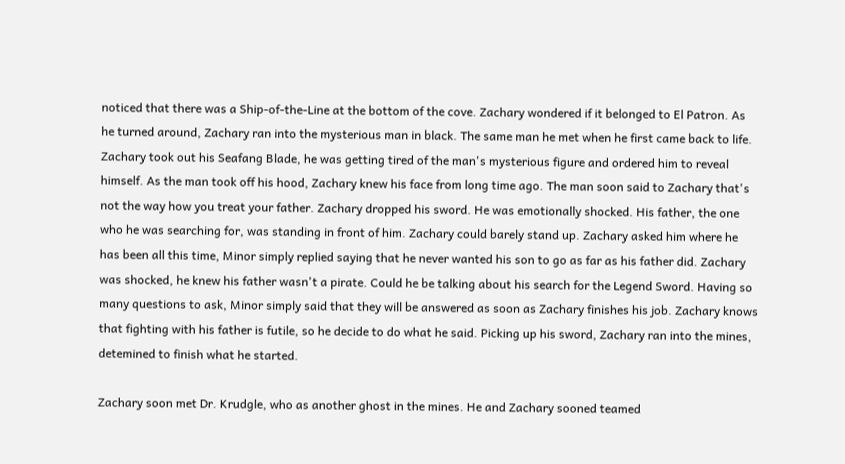noticed that there was a Ship-of-the-Line at the bottom of the cove. Zachary wondered if it belonged to El Patron. As he turned around, Zachary ran into the mysterious man in black. The same man he met when he first came back to life. Zachary took out his Seafang Blade, he was getting tired of the man's mysterious figure and ordered him to reveal himself. As the man took off his hood, Zachary knew his face from long time ago. The man soon said to Zachary that's not the way how you treat your father. Zachary dropped his sword. He was emotionally shocked. His father, the one who he was searching for, was standing in front of him. Zachary could barely stand up. Zachary asked him where he has been all this time, Minor simply replied saying that he never wanted his son to go as far as his father did. Zachary was shocked, he knew his father wasn't a pirate. Could he be talking about his search for the Legend Sword. Having so many questions to ask, Minor simply said that they will be answered as soon as Zachary finishes his job. Zachary knows that fighting with his father is futile, so he decide to do what he said. Picking up his sword, Zachary ran into the mines, detemined to finish what he started.

Zachary soon met Dr. Krudgle, who as another ghost in the mines. He and Zachary sooned teamed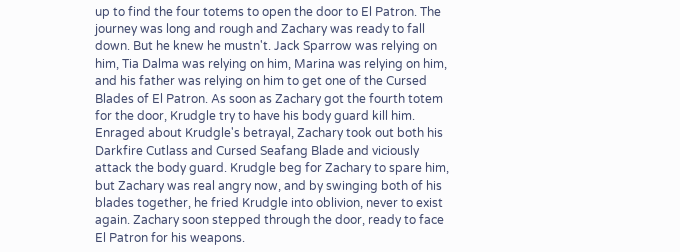up to find the four totems to open the door to El Patron. The journey was long and rough and Zachary was ready to fall down. But he knew he mustn't. Jack Sparrow was relying on him, Tia Dalma was relying on him, Marina was relying on him, and his father was relying on him to get one of the Cursed Blades of El Patron. As soon as Zachary got the fourth totem for the door, Krudgle try to have his body guard kill him. Enraged about Krudgle's betrayal, Zachary took out both his Darkfire Cutlass and Cursed Seafang Blade and viciously attack the body guard. Krudgle beg for Zachary to spare him, but Zachary was real angry now, and by swinging both of his blades together, he fried Krudgle into oblivion, never to exist again. Zachary soon stepped through the door, ready to face El Patron for his weapons.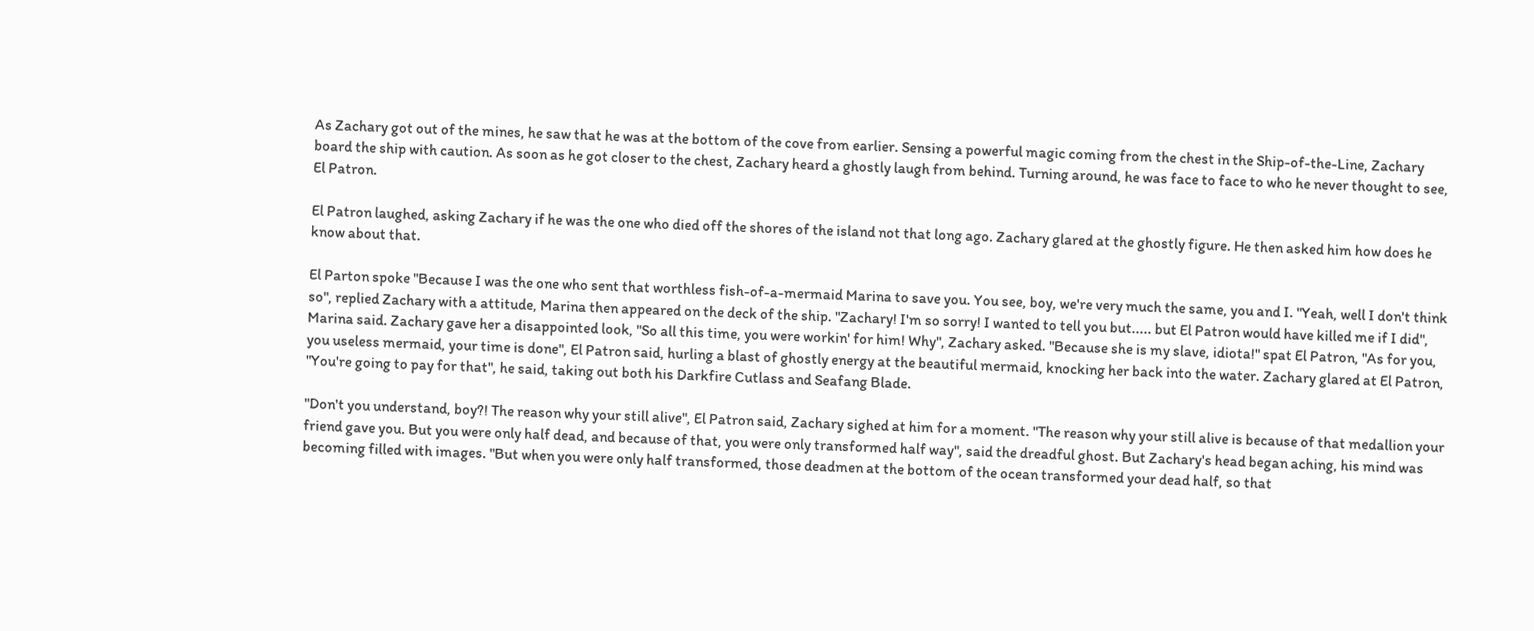As Zachary got out of the mines, he saw that he was at the bottom of the cove from earlier. Sensing a powerful magic coming from the chest in the Ship-of-the-Line, Zachary board the ship with caution. As soon as he got closer to the chest, Zachary heard a ghostly laugh from behind. Turning around, he was face to face to who he never thought to see, El Patron.

El Patron laughed, asking Zachary if he was the one who died off the shores of the island not that long ago. Zachary glared at the ghostly figure. He then asked him how does he know about that.

El Parton spoke "Because I was the one who sent that worthless fish-of-a-mermaid Marina to save you. You see, boy, we're very much the same, you and I. "Yeah, well I don't think so", replied Zachary with a attitude, Marina then appeared on the deck of the ship. "Zachary! I'm so sorry! I wanted to tell you but..... but El Patron would have killed me if I did", Marina said. Zachary gave her a disappointed look, "So all this time, you were workin' for him! Why", Zachary asked. "Because she is my slave, idiota!" spat El Patron, "As for you, you useless mermaid, your time is done", El Patron said, hurling a blast of ghostly energy at the beautiful mermaid, knocking her back into the water. Zachary glared at El Patron, "You're going to pay for that", he said, taking out both his Darkfire Cutlass and Seafang Blade.

"Don't you understand, boy?! The reason why your still alive", El Patron said, Zachary sighed at him for a moment. "The reason why your still alive is because of that medallion your friend gave you. But you were only half dead, and because of that, you were only transformed half way", said the dreadful ghost. But Zachary's head began aching, his mind was becoming filled with images. "But when you were only half transformed, those deadmen at the bottom of the ocean transformed your dead half, so that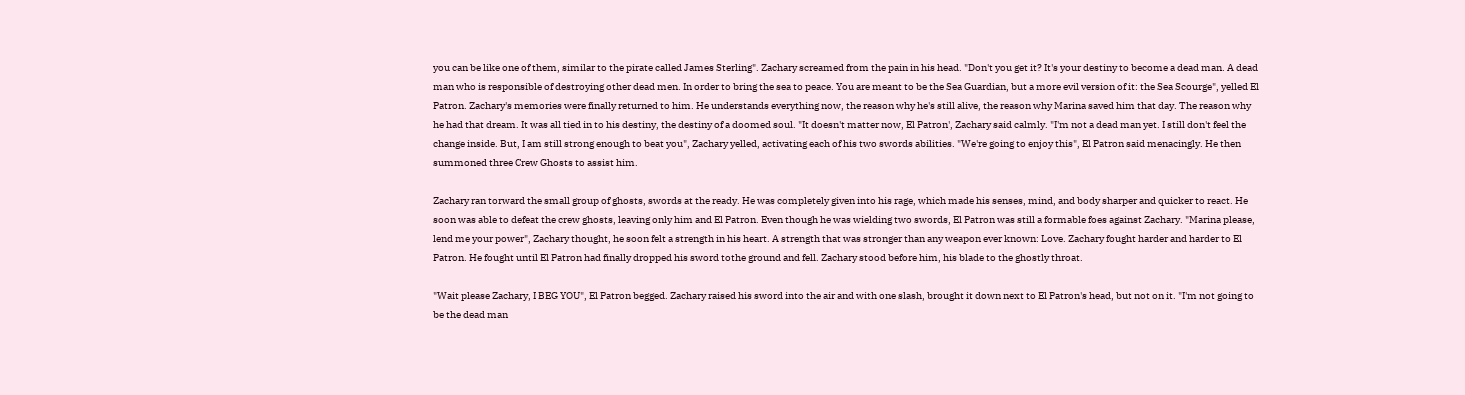you can be like one of them, similar to the pirate called James Sterling". Zachary screamed from the pain in his head. "Don't you get it? It's your destiny to become a dead man. A dead man who is responsible of destroying other dead men. In order to bring the sea to peace. You are meant to be the Sea Guardian, but a more evil version of it: the Sea Scourge", yelled El Patron. Zachary's memories were finally returned to him. He understands everything now, the reason why he's still alive, the reason why Marina saved him that day. The reason why he had that dream. It was all tied in to his destiny, the destiny of a doomed soul. "It doesn't matter now, El Patron', Zachary said calmly. "I'm not a dead man yet. I still don't feel the change inside. But, I am still strong enough to beat you", Zachary yelled, activating each of his two swords abilities. "We're going to enjoy this", El Patron said menacingly. He then summoned three Crew Ghosts to assist him.

Zachary ran torward the small group of ghosts, swords at the ready. He was completely given into his rage, which made his senses, mind, and body sharper and quicker to react. He soon was able to defeat the crew ghosts, leaving only him and El Patron. Even though he was wielding two swords, El Patron was still a formable foes against Zachary. "Marina please, lend me your power", Zachary thought, he soon felt a strength in his heart. A strength that was stronger than any weapon ever known: Love. Zachary fought harder and harder to El Patron. He fought until El Patron had finally dropped his sword tothe ground and fell. Zachary stood before him, his blade to the ghostly throat.

"Wait please Zachary, I BEG YOU", El Patron begged. Zachary raised his sword into the air and with one slash, brought it down next to El Patron's head, but not on it. "I'm not going to be the dead man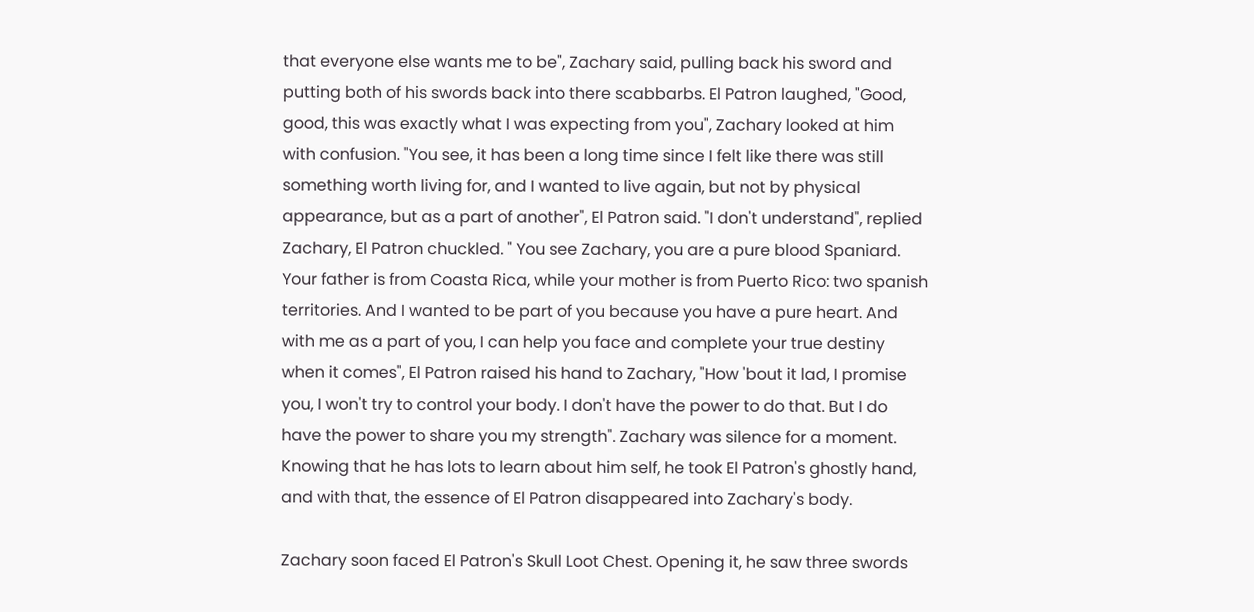that everyone else wants me to be", Zachary said, pulling back his sword and putting both of his swords back into there scabbarbs. El Patron laughed, "Good, good, this was exactly what I was expecting from you", Zachary looked at him with confusion. "You see, it has been a long time since I felt like there was still something worth living for, and I wanted to live again, but not by physical appearance, but as a part of another", El Patron said. "I don't understand", replied Zachary, El Patron chuckled. " You see Zachary, you are a pure blood Spaniard. Your father is from Coasta Rica, while your mother is from Puerto Rico: two spanish territories. And I wanted to be part of you because you have a pure heart. And with me as a part of you, I can help you face and complete your true destiny when it comes", El Patron raised his hand to Zachary, "How 'bout it lad, I promise you, I won't try to control your body. I don't have the power to do that. But I do have the power to share you my strength". Zachary was silence for a moment. Knowing that he has lots to learn about him self, he took El Patron's ghostly hand, and with that, the essence of El Patron disappeared into Zachary's body.

Zachary soon faced El Patron's Skull Loot Chest. Opening it, he saw three swords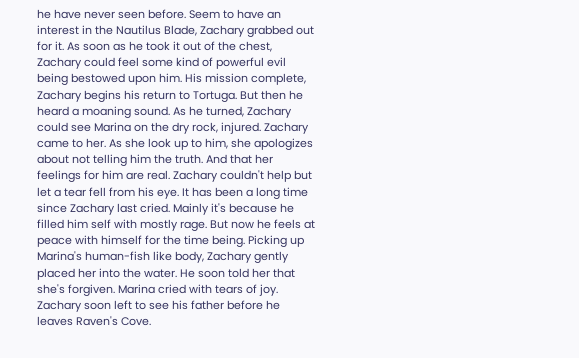he have never seen before. Seem to have an interest in the Nautilus Blade, Zachary grabbed out for it. As soon as he took it out of the chest, Zachary could feel some kind of powerful evil being bestowed upon him. His mission complete, Zachary begins his return to Tortuga. But then he heard a moaning sound. As he turned, Zachary could see Marina on the dry rock, injured. Zachary came to her. As she look up to him, she apologizes about not telling him the truth. And that her feelings for him are real. Zachary couldn't help but let a tear fell from his eye. It has been a long time since Zachary last cried. Mainly it's because he filled him self with mostly rage. But now he feels at peace with himself for the time being. Picking up Marina's human-fish like body, Zachary gently placed her into the water. He soon told her that she's forgiven. Marina cried with tears of joy. Zachary soon left to see his father before he leaves Raven's Cove.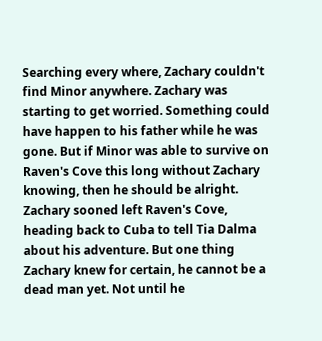Searching every where, Zachary couldn't find Minor anywhere. Zachary was starting to get worried. Something could have happen to his father while he was gone. But if Minor was able to survive on Raven's Cove this long without Zachary knowing, then he should be alright. Zachary sooned left Raven's Cove, heading back to Cuba to tell Tia Dalma about his adventure. But one thing Zachary knew for certain, he cannot be a dead man yet. Not until he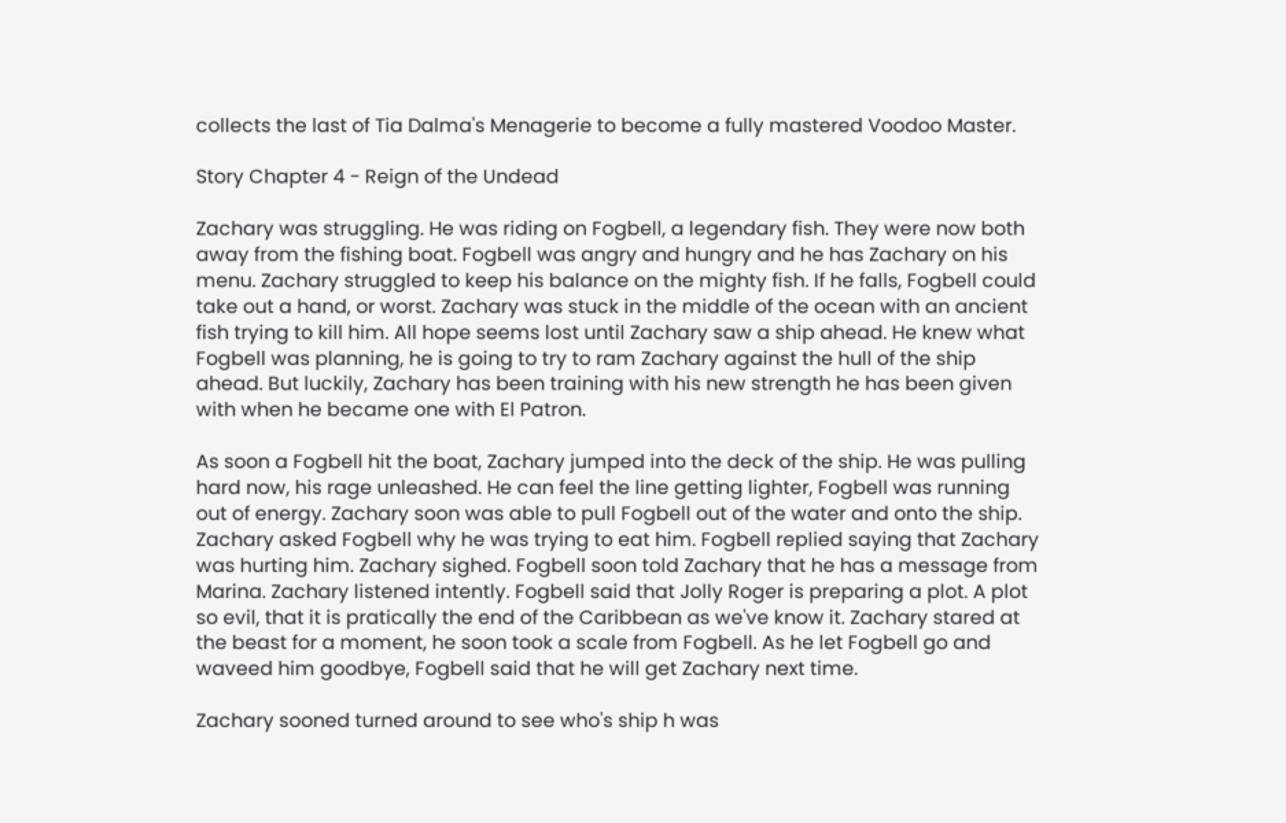collects the last of Tia Dalma's Menagerie to become a fully mastered Voodoo Master.

Story Chapter 4 - Reign of the Undead

Zachary was struggling. He was riding on Fogbell, a legendary fish. They were now both away from the fishing boat. Fogbell was angry and hungry and he has Zachary on his menu. Zachary struggled to keep his balance on the mighty fish. If he falls, Fogbell could take out a hand, or worst. Zachary was stuck in the middle of the ocean with an ancient fish trying to kill him. All hope seems lost until Zachary saw a ship ahead. He knew what Fogbell was planning, he is going to try to ram Zachary against the hull of the ship ahead. But luckily, Zachary has been training with his new strength he has been given with when he became one with El Patron.

As soon a Fogbell hit the boat, Zachary jumped into the deck of the ship. He was pulling hard now, his rage unleashed. He can feel the line getting lighter, Fogbell was running out of energy. Zachary soon was able to pull Fogbell out of the water and onto the ship. Zachary asked Fogbell why he was trying to eat him. Fogbell replied saying that Zachary was hurting him. Zachary sighed. Fogbell soon told Zachary that he has a message from Marina. Zachary listened intently. Fogbell said that Jolly Roger is preparing a plot. A plot so evil, that it is pratically the end of the Caribbean as we've know it. Zachary stared at the beast for a moment, he soon took a scale from Fogbell. As he let Fogbell go and waveed him goodbye, Fogbell said that he will get Zachary next time.

Zachary sooned turned around to see who's ship h was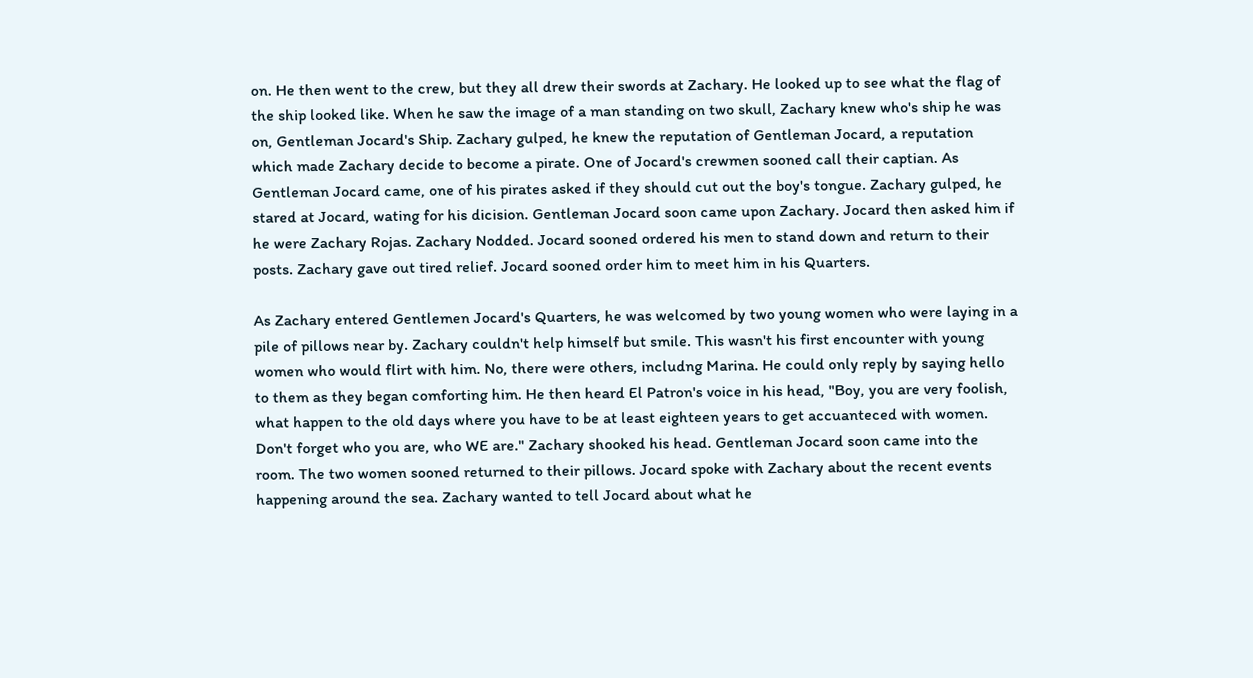on. He then went to the crew, but they all drew their swords at Zachary. He looked up to see what the flag of the ship looked like. When he saw the image of a man standing on two skull, Zachary knew who's ship he was on, Gentleman Jocard's Ship. Zachary gulped, he knew the reputation of Gentleman Jocard, a reputation which made Zachary decide to become a pirate. One of Jocard's crewmen sooned call their captian. As Gentleman Jocard came, one of his pirates asked if they should cut out the boy's tongue. Zachary gulped, he stared at Jocard, wating for his dicision. Gentleman Jocard soon came upon Zachary. Jocard then asked him if he were Zachary Rojas. Zachary Nodded. Jocard sooned ordered his men to stand down and return to their posts. Zachary gave out tired relief. Jocard sooned order him to meet him in his Quarters.

As Zachary entered Gentlemen Jocard's Quarters, he was welcomed by two young women who were laying in a pile of pillows near by. Zachary couldn't help himself but smile. This wasn't his first encounter with young women who would flirt with him. No, there were others, includng Marina. He could only reply by saying hello to them as they began comforting him. He then heard El Patron's voice in his head, "Boy, you are very foolish, what happen to the old days where you have to be at least eighteen years to get accuanteced with women. Don't forget who you are, who WE are." Zachary shooked his head. Gentleman Jocard soon came into the room. The two women sooned returned to their pillows. Jocard spoke with Zachary about the recent events happening around the sea. Zachary wanted to tell Jocard about what he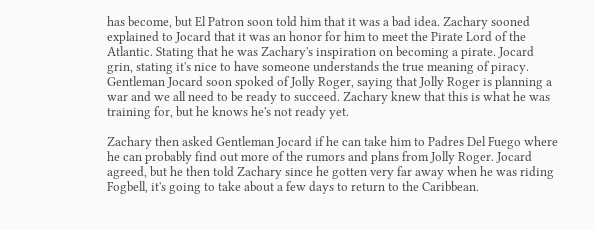has become, but El Patron soon told him that it was a bad idea. Zachary sooned explained to Jocard that it was an honor for him to meet the Pirate Lord of the Atlantic. Stating that he was Zachary's inspiration on becoming a pirate. Jocard grin, stating it's nice to have someone understands the true meaning of piracy. Gentleman Jocard soon spoked of Jolly Roger, saying that Jolly Roger is planning a war and we all need to be ready to succeed. Zachary knew that this is what he was training for, but he knows he's not ready yet.

Zachary then asked Gentleman Jocard if he can take him to Padres Del Fuego where he can probably find out more of the rumors and plans from Jolly Roger. Jocard agreed, but he then told Zachary since he gotten very far away when he was riding Fogbell, it's going to take about a few days to return to the Caribbean.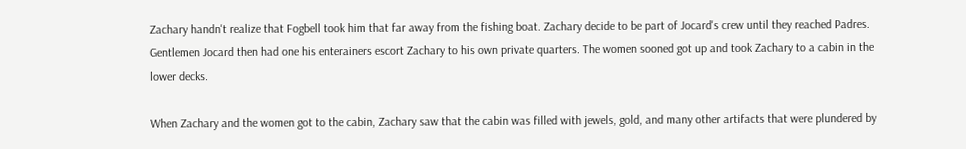Zachary handn't realize that Fogbell took him that far away from the fishing boat. Zachary decide to be part of Jocard's crew until they reached Padres. Gentlemen Jocard then had one his enterainers escort Zachary to his own private quarters. The women sooned got up and took Zachary to a cabin in the lower decks.

When Zachary and the women got to the cabin, Zachary saw that the cabin was filled with jewels, gold, and many other artifacts that were plundered by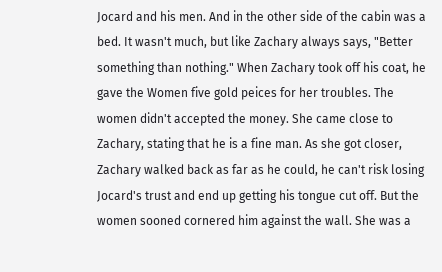Jocard and his men. And in the other side of the cabin was a bed. It wasn't much, but like Zachary always says, "Better something than nothing." When Zachary took off his coat, he gave the Women five gold peices for her troubles. The women didn't accepted the money. She came close to Zachary, stating that he is a fine man. As she got closer, Zachary walked back as far as he could, he can't risk losing Jocard's trust and end up getting his tongue cut off. But the women sooned cornered him against the wall. She was a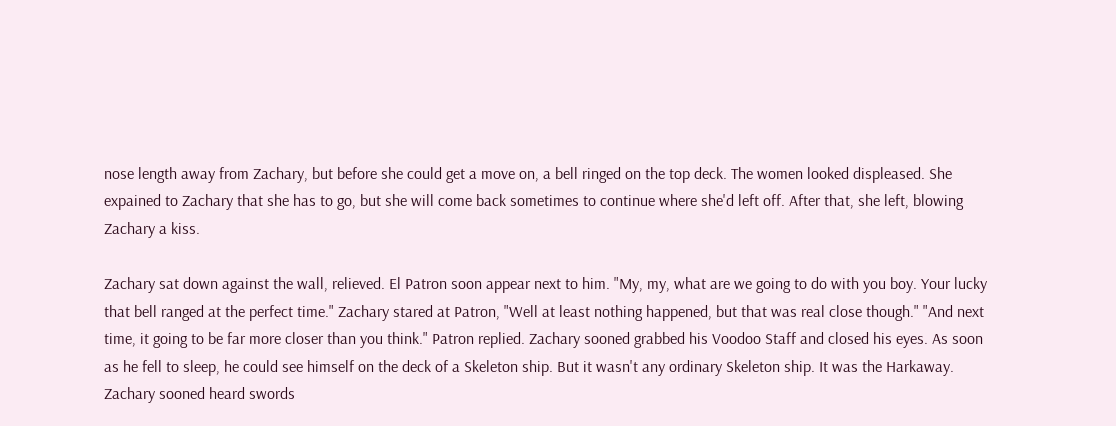nose length away from Zachary, but before she could get a move on, a bell ringed on the top deck. The women looked displeased. She expained to Zachary that she has to go, but she will come back sometimes to continue where she'd left off. After that, she left, blowing Zachary a kiss.

Zachary sat down against the wall, relieved. El Patron soon appear next to him. "My, my, what are we going to do with you boy. Your lucky that bell ranged at the perfect time." Zachary stared at Patron, "Well at least nothing happened, but that was real close though." "And next time, it going to be far more closer than you think." Patron replied. Zachary sooned grabbed his Voodoo Staff and closed his eyes. As soon as he fell to sleep, he could see himself on the deck of a Skeleton ship. But it wasn't any ordinary Skeleton ship. It was the Harkaway. Zachary sooned heard swords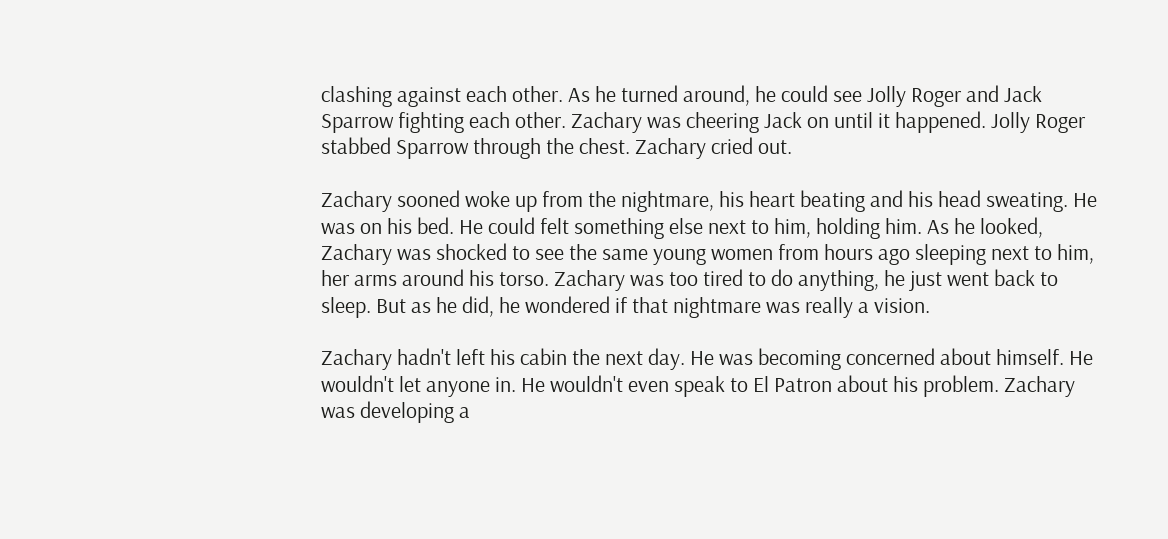clashing against each other. As he turned around, he could see Jolly Roger and Jack Sparrow fighting each other. Zachary was cheering Jack on until it happened. Jolly Roger stabbed Sparrow through the chest. Zachary cried out.

Zachary sooned woke up from the nightmare, his heart beating and his head sweating. He was on his bed. He could felt something else next to him, holding him. As he looked, Zachary was shocked to see the same young women from hours ago sleeping next to him, her arms around his torso. Zachary was too tired to do anything, he just went back to sleep. But as he did, he wondered if that nightmare was really a vision.

Zachary hadn't left his cabin the next day. He was becoming concerned about himself. He wouldn't let anyone in. He wouldn't even speak to El Patron about his problem. Zachary was developing a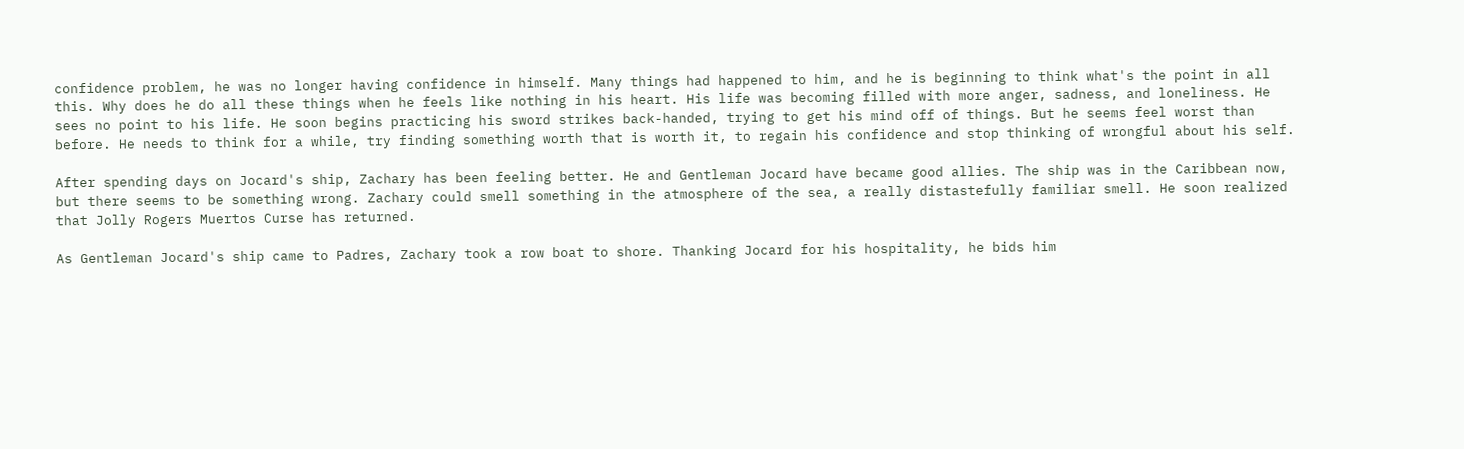confidence problem, he was no longer having confidence in himself. Many things had happened to him, and he is beginning to think what's the point in all this. Why does he do all these things when he feels like nothing in his heart. His life was becoming filled with more anger, sadness, and loneliness. He sees no point to his life. He soon begins practicing his sword strikes back-handed, trying to get his mind off of things. But he seems feel worst than before. He needs to think for a while, try finding something worth that is worth it, to regain his confidence and stop thinking of wrongful about his self.

After spending days on Jocard's ship, Zachary has been feeling better. He and Gentleman Jocard have became good allies. The ship was in the Caribbean now, but there seems to be something wrong. Zachary could smell something in the atmosphere of the sea, a really distastefully familiar smell. He soon realized that Jolly Rogers Muertos Curse has returned.

As Gentleman Jocard's ship came to Padres, Zachary took a row boat to shore. Thanking Jocard for his hospitality, he bids him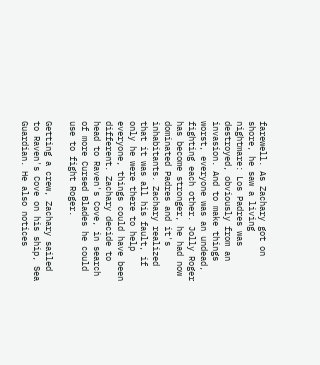farewell. As Zachary got on shore, he saw a living nightmare: Los Padres was destroyed, obviously from an invasion. And to make things worst, everyone was an undead, fighting each other. Jolly Roger has become stronger, he had now dominated Padres and it's inhabitants. Zachary realized that it was all his fault, if only he were there to help everyone, things could have been different. Zachary decide to head to Raven's Cove, in search of more Cursed Blades he could use to fight Roger.

Getting a crew, Zachary sailed to Raven's Cove on his ship, Sea Guardian. He also notices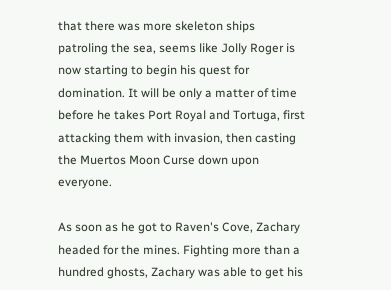that there was more skeleton ships patroling the sea, seems like Jolly Roger is now starting to begin his quest for domination. It will be only a matter of time before he takes Port Royal and Tortuga, first attacking them with invasion, then casting the Muertos Moon Curse down upon everyone.

As soon as he got to Raven's Cove, Zachary headed for the mines. Fighting more than a hundred ghosts, Zachary was able to get his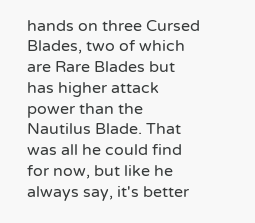hands on three Cursed Blades, two of which are Rare Blades but has higher attack power than the Nautilus Blade. That was all he could find for now, but like he always say, it's better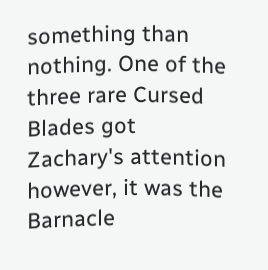something than nothing. One of the three rare Cursed Blades got Zachary's attention however, it was the Barnacle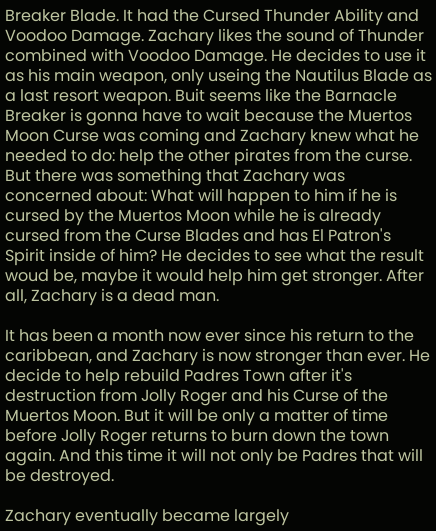Breaker Blade. It had the Cursed Thunder Ability and Voodoo Damage. Zachary likes the sound of Thunder combined with Voodoo Damage. He decides to use it as his main weapon, only useing the Nautilus Blade as a last resort weapon. Buit seems like the Barnacle Breaker is gonna have to wait because the Muertos Moon Curse was coming and Zachary knew what he needed to do: help the other pirates from the curse. But there was something that Zachary was concerned about: What will happen to him if he is cursed by the Muertos Moon while he is already cursed from the Curse Blades and has El Patron's Spirit inside of him? He decides to see what the result woud be, maybe it would help him get stronger. After all, Zachary is a dead man.

It has been a month now ever since his return to the caribbean, and Zachary is now stronger than ever. He decide to help rebuild Padres Town after it's destruction from Jolly Roger and his Curse of the Muertos Moon. But it will be only a matter of time before Jolly Roger returns to burn down the town again. And this time it will not only be Padres that will be destroyed.

Zachary eventually became largely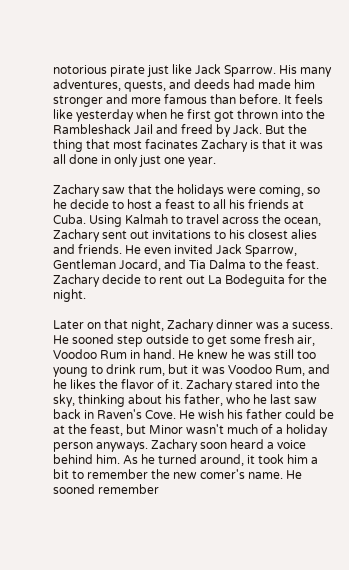notorious pirate just like Jack Sparrow. His many adventures, quests, and deeds had made him stronger and more famous than before. It feels like yesterday when he first got thrown into the Rambleshack Jail and freed by Jack. But the thing that most facinates Zachary is that it was all done in only just one year.

Zachary saw that the holidays were coming, so he decide to host a feast to all his friends at Cuba. Using Kalmah to travel across the ocean, Zachary sent out invitations to his closest alies and friends. He even invited Jack Sparrow, Gentleman Jocard, and Tia Dalma to the feast. Zachary decide to rent out La Bodeguita for the night.

Later on that night, Zachary dinner was a sucess. He sooned step outside to get some fresh air, Voodoo Rum in hand. He knew he was still too young to drink rum, but it was Voodoo Rum, and he likes the flavor of it. Zachary stared into the sky, thinking about his father, who he last saw back in Raven's Cove. He wish his father could be at the feast, but Minor wasn't much of a holiday person anyways. Zachary soon heard a voice behind him. As he turned around, it took him a bit to remember the new comer's name. He sooned remember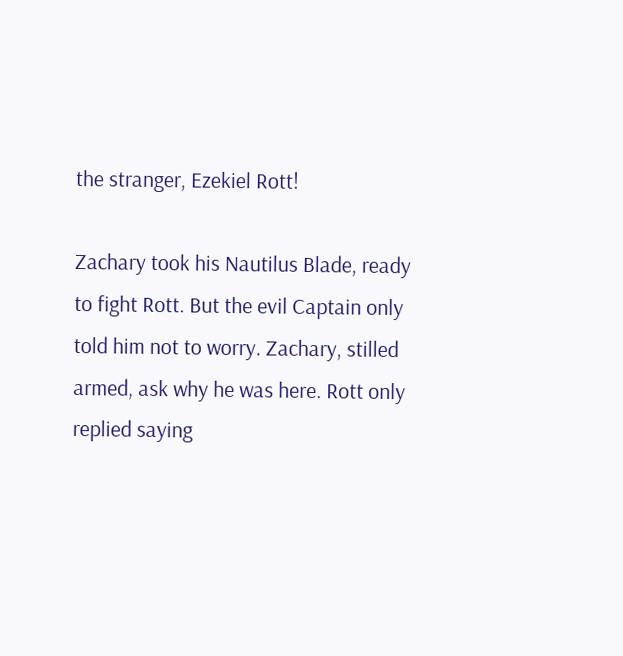the stranger, Ezekiel Rott!

Zachary took his Nautilus Blade, ready to fight Rott. But the evil Captain only told him not to worry. Zachary, stilled armed, ask why he was here. Rott only replied saying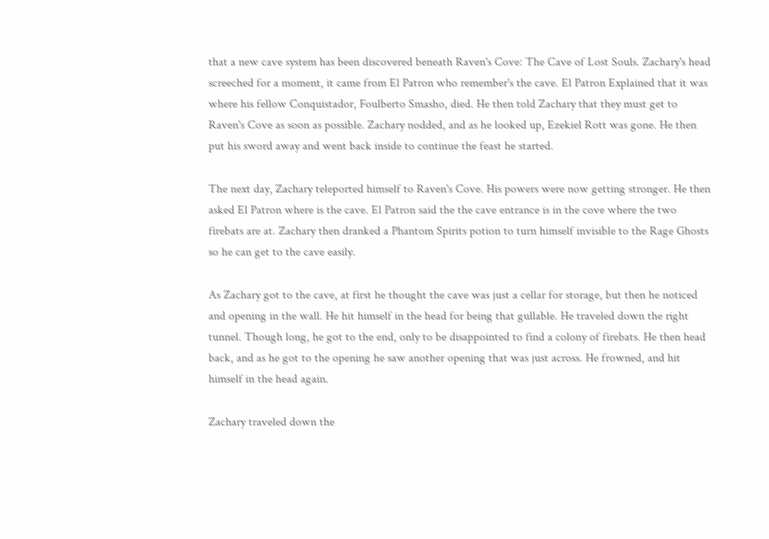that a new cave system has been discovered beneath Raven's Cove: The Cave of Lost Souls. Zachary's head screeched for a moment, it came from El Patron who remember's the cave. El Patron Explained that it was where his fellow Conquistador, Foulberto Smasho, died. He then told Zachary that they must get to Raven's Cove as soon as possible. Zachary nodded, and as he looked up, Ezekiel Rott was gone. He then put his sword away and went back inside to continue the feast he started.

The next day, Zachary teleported himself to Raven's Cove. His powers were now getting stronger. He then asked El Patron where is the cave. El Patron said the the cave entrance is in the cove where the two firebats are at. Zachary then dranked a Phantom Spirits potion to turn himself invisible to the Rage Ghosts so he can get to the cave easily.

As Zachary got to the cave, at first he thought the cave was just a cellar for storage, but then he noticed and opening in the wall. He hit himself in the head for being that gullable. He traveled down the right tunnel. Though long, he got to the end, only to be disappointed to find a colony of firebats. He then head back, and as he got to the opening he saw another opening that was just across. He frowned, and hit himself in the head again.

Zachary traveled down the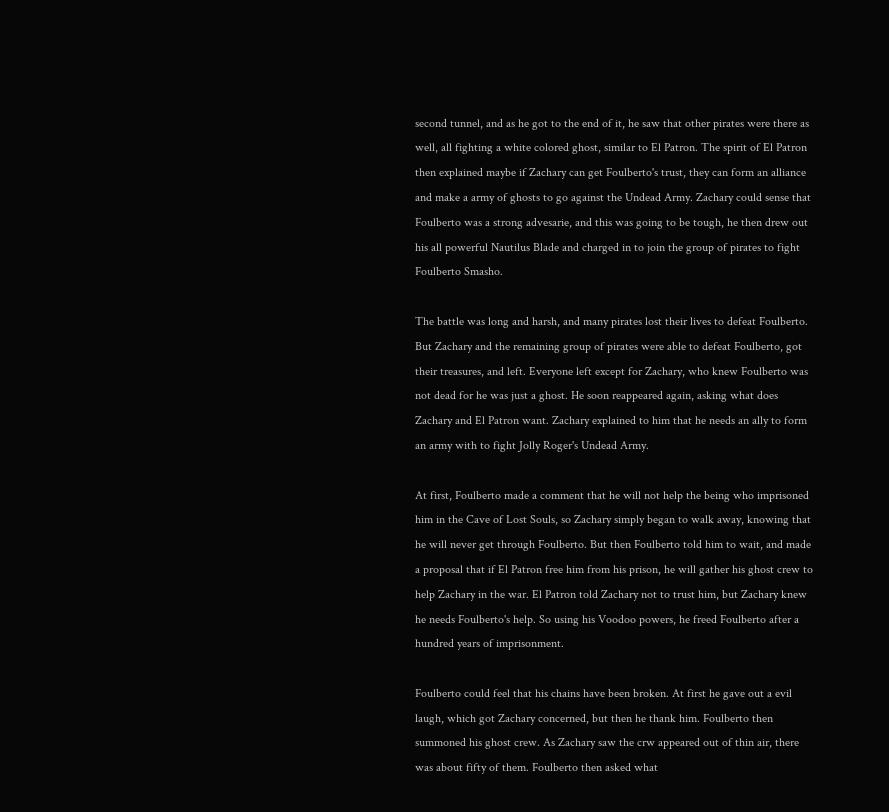second tunnel, and as he got to the end of it, he saw that other pirates were there as well, all fighting a white colored ghost, similar to El Patron. The spirit of El Patron then explained maybe if Zachary can get Foulberto's trust, they can form an alliance and make a army of ghosts to go against the Undead Army. Zachary could sense that Foulberto was a strong advesarie, and this was going to be tough, he then drew out his all powerful Nautilus Blade and charged in to join the group of pirates to fight Foulberto Smasho.

The battle was long and harsh, and many pirates lost their lives to defeat Foulberto. But Zachary and the remaining group of pirates were able to defeat Foulberto, got their treasures, and left. Everyone left except for Zachary, who knew Foulberto was not dead for he was just a ghost. He soon reappeared again, asking what does Zachary and El Patron want. Zachary explained to him that he needs an ally to form an army with to fight Jolly Roger's Undead Army.

At first, Foulberto made a comment that he will not help the being who imprisoned him in the Cave of Lost Souls, so Zachary simply began to walk away, knowing that he will never get through Foulberto. But then Foulberto told him to wait, and made a proposal that if El Patron free him from his prison, he will gather his ghost crew to help Zachary in the war. El Patron told Zachary not to trust him, but Zachary knew he needs Foulberto's help. So using his Voodoo powers, he freed Foulberto after a hundred years of imprisonment.

Foulberto could feel that his chains have been broken. At first he gave out a evil laugh, which got Zachary concerned, but then he thank him. Foulberto then summoned his ghost crew. As Zachary saw the crw appeared out of thin air, there was about fifty of them. Foulberto then asked what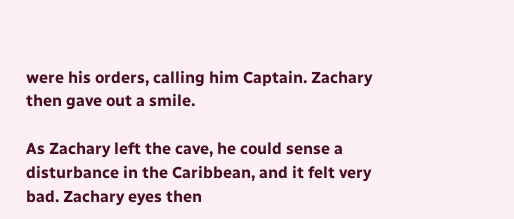were his orders, calling him Captain. Zachary then gave out a smile.

As Zachary left the cave, he could sense a disturbance in the Caribbean, and it felt very bad. Zachary eyes then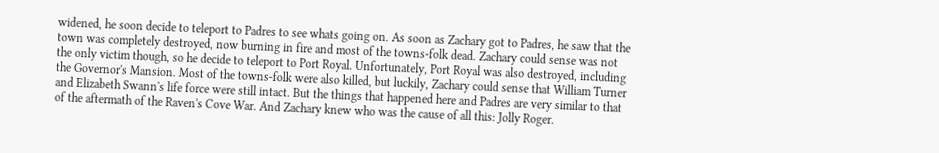widened, he soon decide to teleport to Padres to see whats going on. As soon as Zachary got to Padres, he saw that the town was completely destroyed, now burning in fire and most of the towns-folk dead. Zachary could sense was not the only victim though, so he decide to teleport to Port Royal. Unfortunately, Port Royal was also destroyed, including the Governor's Mansion. Most of the towns-folk were also killed, but luckily, Zachary could sense that William Turner and Elizabeth Swann's life force were still intact. But the things that happened here and Padres are very similar to that of the aftermath of the Raven's Cove War. And Zachary knew who was the cause of all this: Jolly Roger.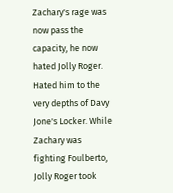Zachary's rage was now pass the capacity, he now hated Jolly Roger. Hated him to the very depths of Davy Jone's Locker. While Zachary was fighting Foulberto, Jolly Roger took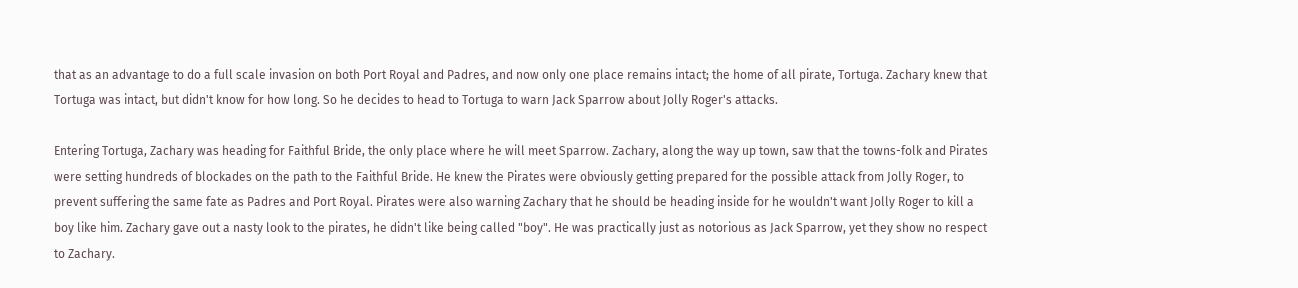that as an advantage to do a full scale invasion on both Port Royal and Padres, and now only one place remains intact; the home of all pirate, Tortuga. Zachary knew that Tortuga was intact, but didn't know for how long. So he decides to head to Tortuga to warn Jack Sparrow about Jolly Roger's attacks.

Entering Tortuga, Zachary was heading for Faithful Bride, the only place where he will meet Sparrow. Zachary, along the way up town, saw that the towns-folk and Pirates were setting hundreds of blockades on the path to the Faithful Bride. He knew the Pirates were obviously getting prepared for the possible attack from Jolly Roger, to prevent suffering the same fate as Padres and Port Royal. Pirates were also warning Zachary that he should be heading inside for he wouldn't want Jolly Roger to kill a boy like him. Zachary gave out a nasty look to the pirates, he didn't like being called "boy". He was practically just as notorious as Jack Sparrow, yet they show no respect to Zachary.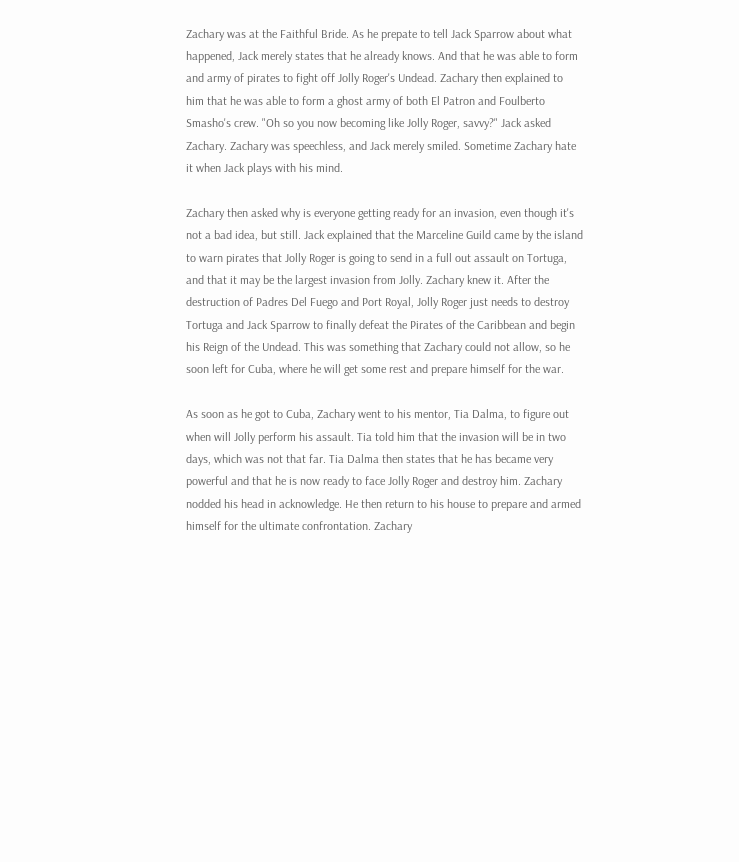Zachary was at the Faithful Bride. As he prepate to tell Jack Sparrow about what happened, Jack merely states that he already knows. And that he was able to form and army of pirates to fight off Jolly Roger's Undead. Zachary then explained to him that he was able to form a ghost army of both El Patron and Foulberto Smasho's crew. "Oh so you now becoming like Jolly Roger, savvy?" Jack asked Zachary. Zachary was speechless, and Jack merely smiled. Sometime Zachary hate it when Jack plays with his mind.

Zachary then asked why is everyone getting ready for an invasion, even though it's not a bad idea, but still. Jack explained that the Marceline Guild came by the island to warn pirates that Jolly Roger is going to send in a full out assault on Tortuga, and that it may be the largest invasion from Jolly. Zachary knew it. After the destruction of Padres Del Fuego and Port Royal, Jolly Roger just needs to destroy Tortuga and Jack Sparrow to finally defeat the Pirates of the Caribbean and begin his Reign of the Undead. This was something that Zachary could not allow, so he soon left for Cuba, where he will get some rest and prepare himself for the war.

As soon as he got to Cuba, Zachary went to his mentor, Tia Dalma, to figure out when will Jolly perform his assault. Tia told him that the invasion will be in two days, which was not that far. Tia Dalma then states that he has became very powerful and that he is now ready to face Jolly Roger and destroy him. Zachary nodded his head in acknowledge. He then return to his house to prepare and armed himself for the ultimate confrontation. Zachary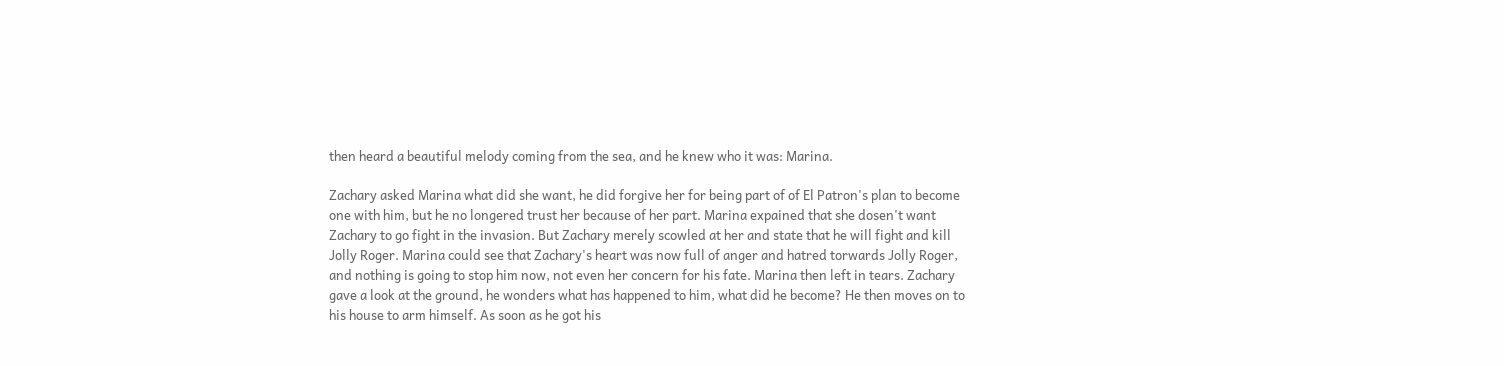then heard a beautiful melody coming from the sea, and he knew who it was: Marina.

Zachary asked Marina what did she want, he did forgive her for being part of of El Patron's plan to become one with him, but he no longered trust her because of her part. Marina expained that she dosen't want Zachary to go fight in the invasion. But Zachary merely scowled at her and state that he will fight and kill Jolly Roger. Marina could see that Zachary's heart was now full of anger and hatred torwards Jolly Roger, and nothing is going to stop him now, not even her concern for his fate. Marina then left in tears. Zachary gave a look at the ground, he wonders what has happened to him, what did he become? He then moves on to his house to arm himself. As soon as he got his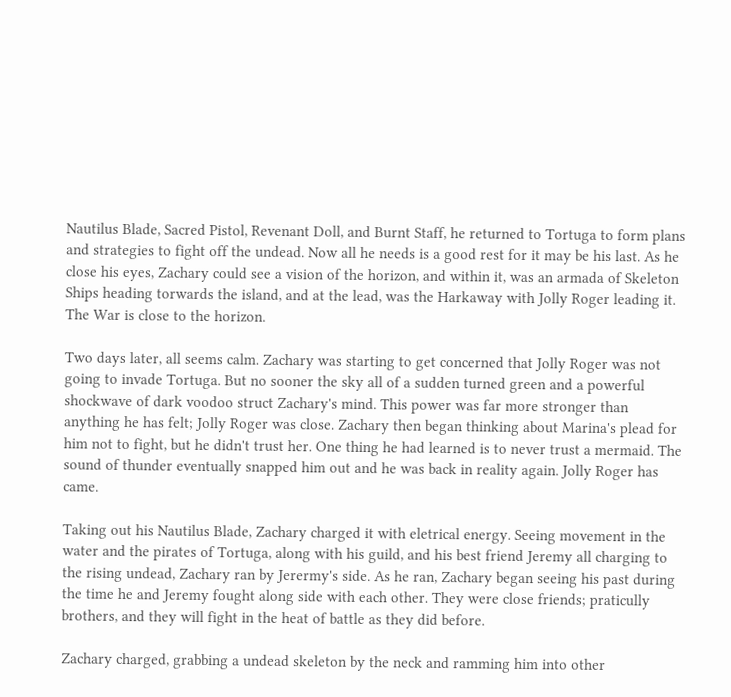Nautilus Blade, Sacred Pistol, Revenant Doll, and Burnt Staff, he returned to Tortuga to form plans and strategies to fight off the undead. Now all he needs is a good rest for it may be his last. As he close his eyes, Zachary could see a vision of the horizon, and within it, was an armada of Skeleton Ships heading torwards the island, and at the lead, was the Harkaway with Jolly Roger leading it. The War is close to the horizon.

Two days later, all seems calm. Zachary was starting to get concerned that Jolly Roger was not going to invade Tortuga. But no sooner the sky all of a sudden turned green and a powerful shockwave of dark voodoo struct Zachary's mind. This power was far more stronger than anything he has felt; Jolly Roger was close. Zachary then began thinking about Marina's plead for him not to fight, but he didn't trust her. One thing he had learned is to never trust a mermaid. The sound of thunder eventually snapped him out and he was back in reality again. Jolly Roger has came.

Taking out his Nautilus Blade, Zachary charged it with eletrical energy. Seeing movement in the water and the pirates of Tortuga, along with his guild, and his best friend Jeremy all charging to the rising undead, Zachary ran by Jerermy's side. As he ran, Zachary began seeing his past during the time he and Jeremy fought along side with each other. They were close friends; praticully brothers, and they will fight in the heat of battle as they did before.

Zachary charged, grabbing a undead skeleton by the neck and ramming him into other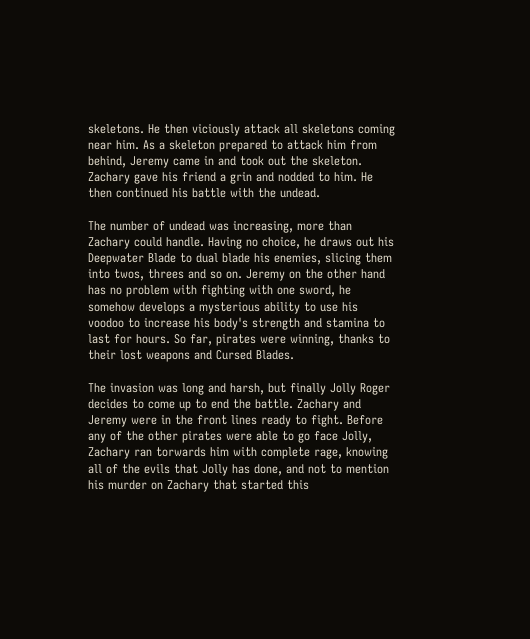skeletons. He then viciously attack all skeletons coming near him. As a skeleton prepared to attack him from behind, Jeremy came in and took out the skeleton. Zachary gave his friend a grin and nodded to him. He then continued his battle with the undead.

The number of undead was increasing, more than Zachary could handle. Having no choice, he draws out his Deepwater Blade to dual blade his enemies, slicing them into twos, threes and so on. Jeremy on the other hand has no problem with fighting with one sword, he somehow develops a mysterious ability to use his voodoo to increase his body's strength and stamina to last for hours. So far, pirates were winning, thanks to their lost weapons and Cursed Blades.

The invasion was long and harsh, but finally Jolly Roger decides to come up to end the battle. Zachary and Jeremy were in the front lines ready to fight. Before any of the other pirates were able to go face Jolly, Zachary ran torwards him with complete rage, knowing all of the evils that Jolly has done, and not to mention his murder on Zachary that started this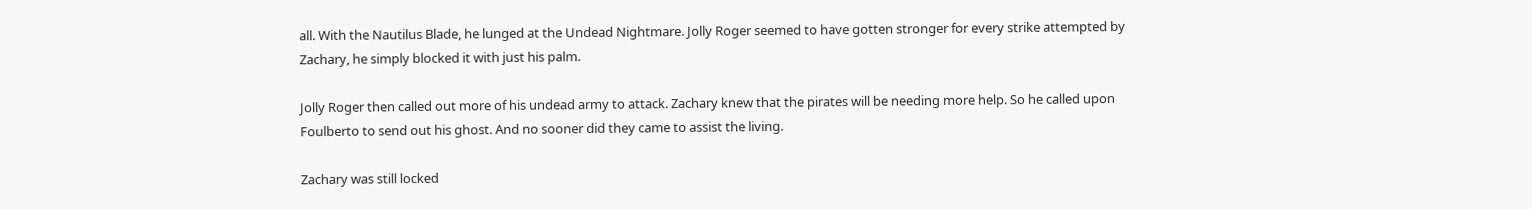all. With the Nautilus Blade, he lunged at the Undead Nightmare. Jolly Roger seemed to have gotten stronger for every strike attempted by Zachary, he simply blocked it with just his palm.

Jolly Roger then called out more of his undead army to attack. Zachary knew that the pirates will be needing more help. So he called upon Foulberto to send out his ghost. And no sooner did they came to assist the living.

Zachary was still locked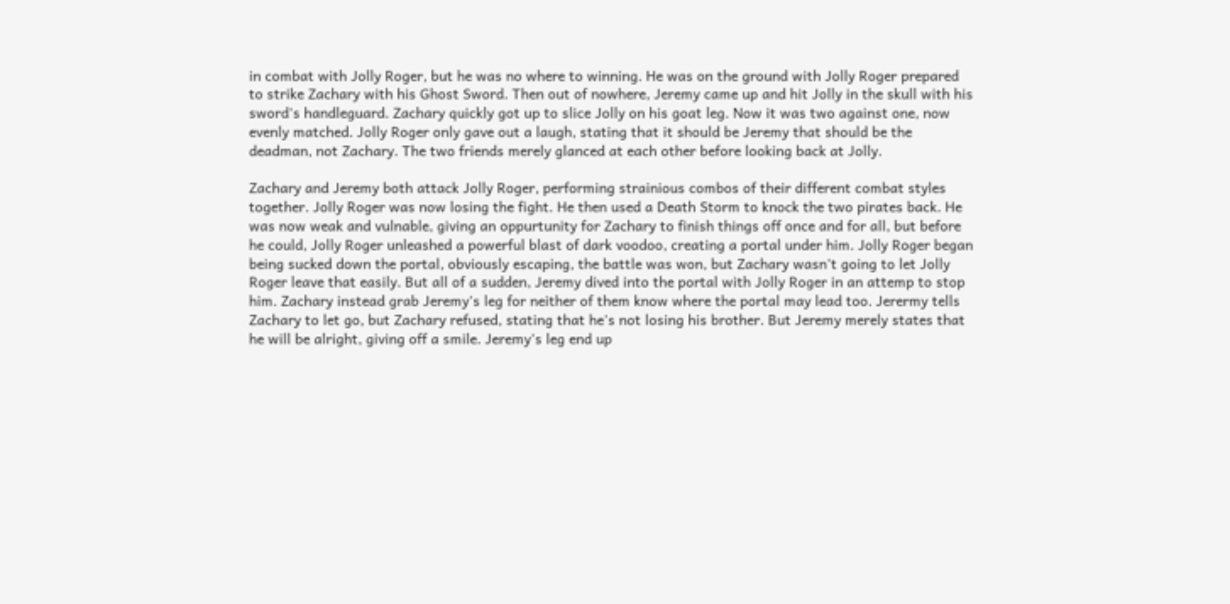in combat with Jolly Roger, but he was no where to winning. He was on the ground with Jolly Roger prepared to strike Zachary with his Ghost Sword. Then out of nowhere, Jeremy came up and hit Jolly in the skull with his sword's handleguard. Zachary quickly got up to slice Jolly on his goat leg. Now it was two against one, now evenly matched. Jolly Roger only gave out a laugh, stating that it should be Jeremy that should be the deadman, not Zachary. The two friends merely glanced at each other before looking back at Jolly.

Zachary and Jeremy both attack Jolly Roger, performing strainious combos of their different combat styles together. Jolly Roger was now losing the fight. He then used a Death Storm to knock the two pirates back. He was now weak and vulnable, giving an oppurtunity for Zachary to finish things off once and for all, but before he could, Jolly Roger unleashed a powerful blast of dark voodoo, creating a portal under him. Jolly Roger began being sucked down the portal, obviously escaping, the battle was won, but Zachary wasn't going to let Jolly Roger leave that easily. But all of a sudden, Jeremy dived into the portal with Jolly Roger in an attemp to stop him. Zachary instead grab Jeremy's leg for neither of them know where the portal may lead too. Jerermy tells Zachary to let go, but Zachary refused, stating that he's not losing his brother. But Jeremy merely states that he will be alright, giving off a smile. Jeremy's leg end up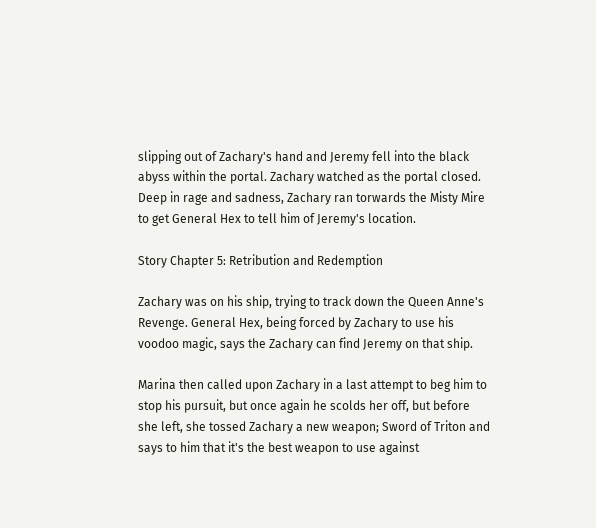slipping out of Zachary's hand and Jeremy fell into the black abyss within the portal. Zachary watched as the portal closed. Deep in rage and sadness, Zachary ran torwards the Misty Mire to get General Hex to tell him of Jeremy's location.

Story Chapter 5: Retribution and Redemption

Zachary was on his ship, trying to track down the Queen Anne's Revenge. General Hex, being forced by Zachary to use his voodoo magic, says the Zachary can find Jeremy on that ship.

Marina then called upon Zachary in a last attempt to beg him to stop his pursuit, but once again he scolds her off, but before she left, she tossed Zachary a new weapon; Sword of Triton and says to him that it's the best weapon to use against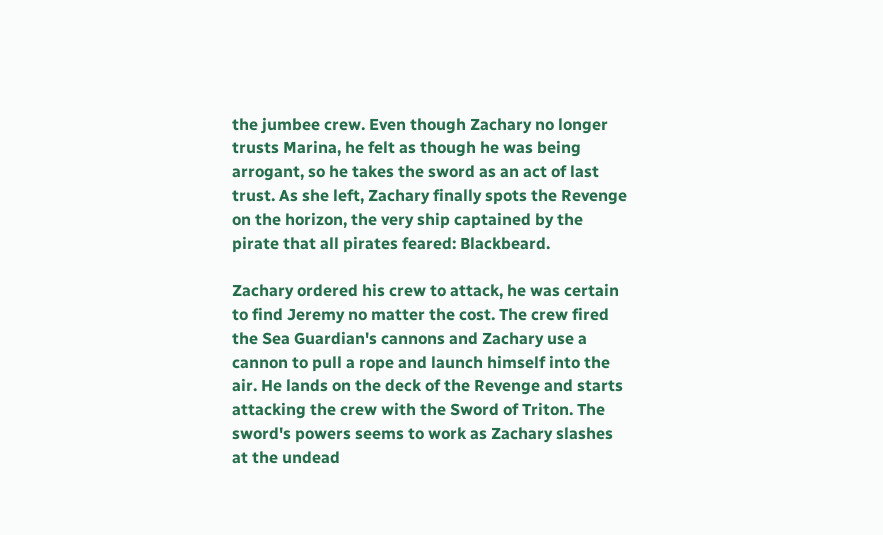the jumbee crew. Even though Zachary no longer trusts Marina, he felt as though he was being arrogant, so he takes the sword as an act of last trust. As she left, Zachary finally spots the Revenge on the horizon, the very ship captained by the pirate that all pirates feared: Blackbeard.

Zachary ordered his crew to attack, he was certain to find Jeremy no matter the cost. The crew fired the Sea Guardian's cannons and Zachary use a cannon to pull a rope and launch himself into the air. He lands on the deck of the Revenge and starts attacking the crew with the Sword of Triton. The sword's powers seems to work as Zachary slashes at the undead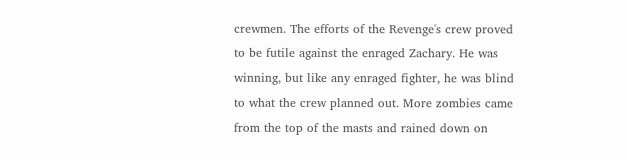crewmen. The efforts of the Revenge's crew proved to be futile against the enraged Zachary. He was winning, but like any enraged fighter, he was blind to what the crew planned out. More zombies came from the top of the masts and rained down on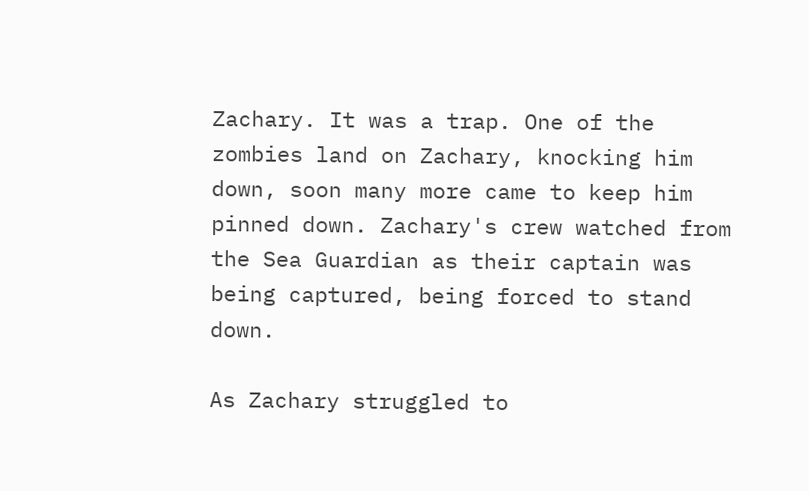Zachary. It was a trap. One of the zombies land on Zachary, knocking him down, soon many more came to keep him pinned down. Zachary's crew watched from the Sea Guardian as their captain was being captured, being forced to stand down.

As Zachary struggled to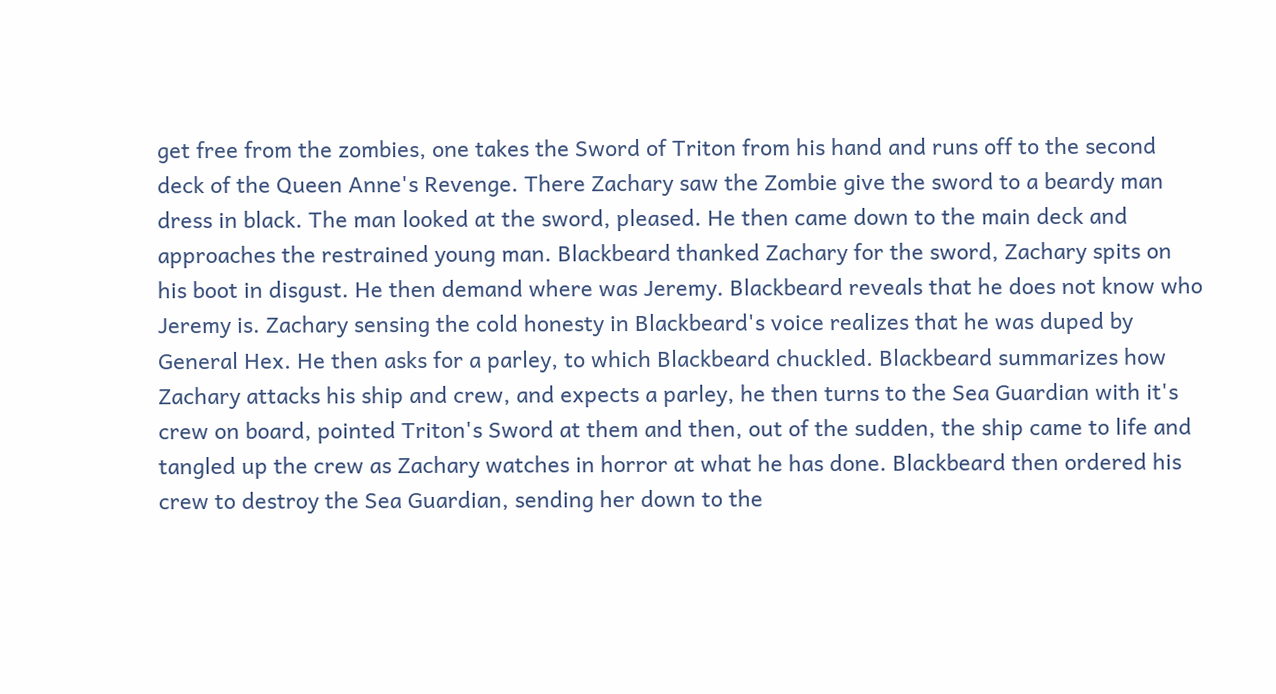get free from the zombies, one takes the Sword of Triton from his hand and runs off to the second deck of the Queen Anne's Revenge. There Zachary saw the Zombie give the sword to a beardy man dress in black. The man looked at the sword, pleased. He then came down to the main deck and approaches the restrained young man. Blackbeard thanked Zachary for the sword, Zachary spits on his boot in disgust. He then demand where was Jeremy. Blackbeard reveals that he does not know who Jeremy is. Zachary sensing the cold honesty in Blackbeard's voice realizes that he was duped by General Hex. He then asks for a parley, to which Blackbeard chuckled. Blackbeard summarizes how Zachary attacks his ship and crew, and expects a parley, he then turns to the Sea Guardian with it's crew on board, pointed Triton's Sword at them and then, out of the sudden, the ship came to life and tangled up the crew as Zachary watches in horror at what he has done. Blackbeard then ordered his crew to destroy the Sea Guardian, sending her down to the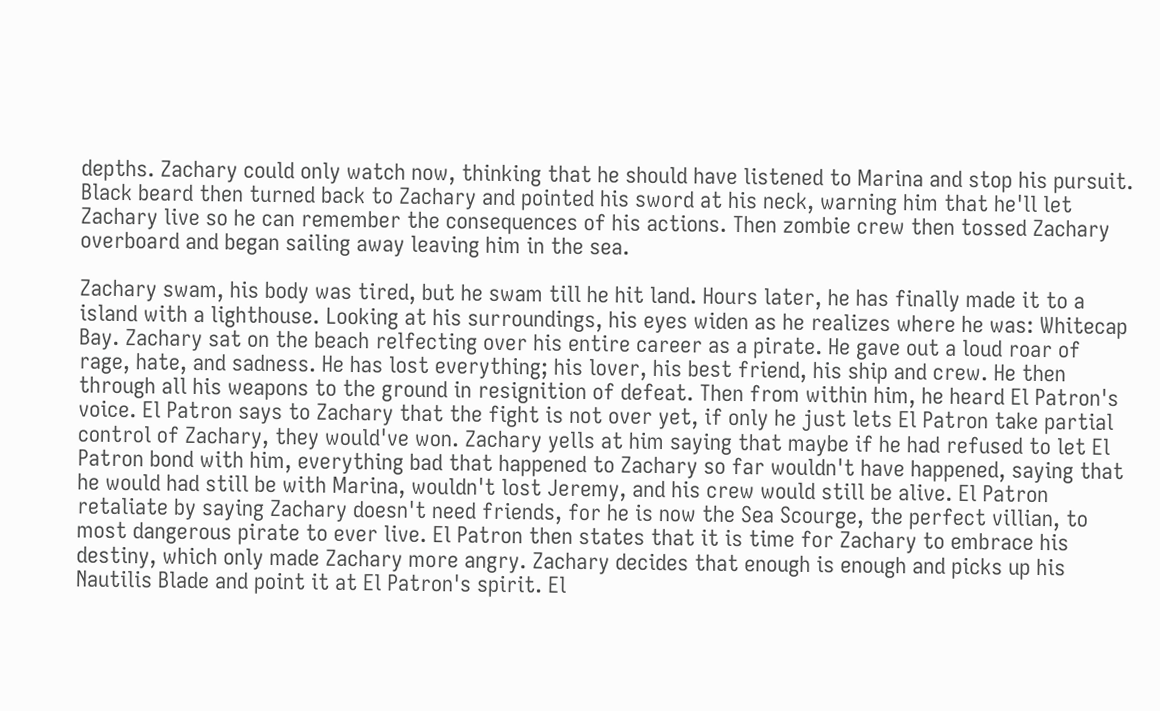depths. Zachary could only watch now, thinking that he should have listened to Marina and stop his pursuit. Black beard then turned back to Zachary and pointed his sword at his neck, warning him that he'll let Zachary live so he can remember the consequences of his actions. Then zombie crew then tossed Zachary overboard and began sailing away leaving him in the sea.

Zachary swam, his body was tired, but he swam till he hit land. Hours later, he has finally made it to a island with a lighthouse. Looking at his surroundings, his eyes widen as he realizes where he was: Whitecap Bay. Zachary sat on the beach relfecting over his entire career as a pirate. He gave out a loud roar of rage, hate, and sadness. He has lost everything; his lover, his best friend, his ship and crew. He then through all his weapons to the ground in resignition of defeat. Then from within him, he heard El Patron's voice. El Patron says to Zachary that the fight is not over yet, if only he just lets El Patron take partial control of Zachary, they would've won. Zachary yells at him saying that maybe if he had refused to let El Patron bond with him, everything bad that happened to Zachary so far wouldn't have happened, saying that he would had still be with Marina, wouldn't lost Jeremy, and his crew would still be alive. El Patron retaliate by saying Zachary doesn't need friends, for he is now the Sea Scourge, the perfect villian, to most dangerous pirate to ever live. El Patron then states that it is time for Zachary to embrace his destiny, which only made Zachary more angry. Zachary decides that enough is enough and picks up his Nautilis Blade and point it at El Patron's spirit. El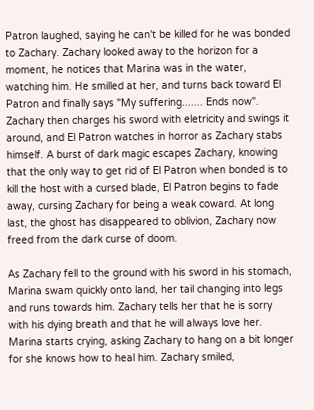Patron laughed, saying he can't be killed for he was bonded to Zachary. Zachary looked away to the horizon for a moment, he notices that Marina was in the water, watching him. He smilled at her, and turns back toward El Patron and finally says "My suffering....... Ends now". Zachary then charges his sword with eletricity and swings it around, and El Patron watches in horror as Zachary stabs himself. A burst of dark magic escapes Zachary, knowing that the only way to get rid of El Patron when bonded is to kill the host with a cursed blade, El Patron begins to fade away, cursing Zachary for being a weak coward. At long last, the ghost has disappeared to oblivion, Zachary now freed from the dark curse of doom.

As Zachary fell to the ground with his sword in his stomach, Marina swam quickly onto land, her tail changing into legs and runs towards him. Zachary tells her that he is sorry with his dying breath and that he will always love her. Marina starts crying, asking Zachary to hang on a bit longer for she knows how to heal him. Zachary smiled,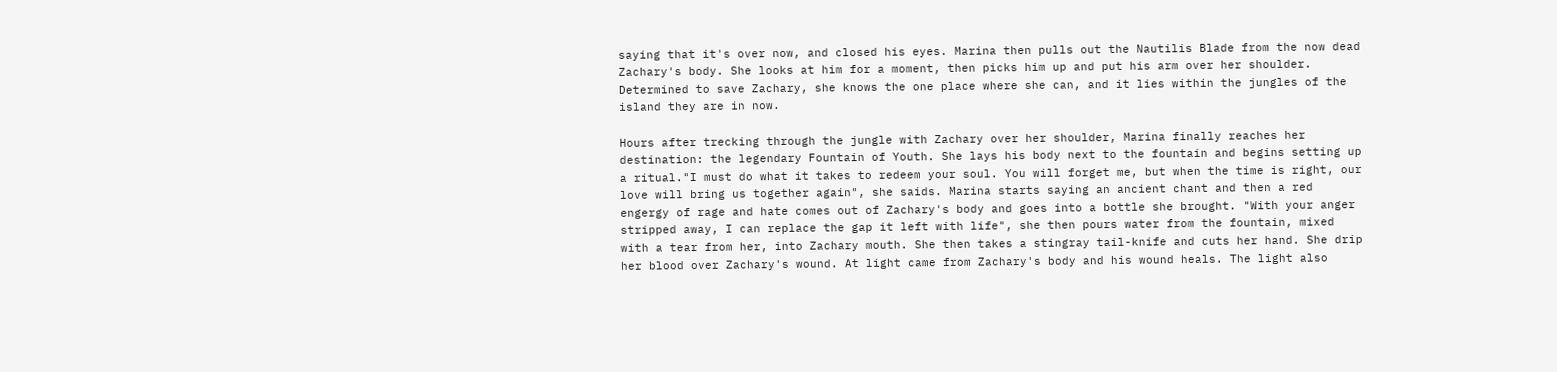saying that it's over now, and closed his eyes. Marina then pulls out the Nautilis Blade from the now dead Zachary's body. She looks at him for a moment, then picks him up and put his arm over her shoulder. Determined to save Zachary, she knows the one place where she can, and it lies within the jungles of the island they are in now.

Hours after trecking through the jungle with Zachary over her shoulder, Marina finally reaches her destination: the legendary Fountain of Youth. She lays his body next to the fountain and begins setting up a ritual."I must do what it takes to redeem your soul. You will forget me, but when the time is right, our love will bring us together again", she saids. Marina starts saying an ancient chant and then a red engergy of rage and hate comes out of Zachary's body and goes into a bottle she brought. "With your anger stripped away, I can replace the gap it left with life", she then pours water from the fountain, mixed with a tear from her, into Zachary mouth. She then takes a stingray tail-knife and cuts her hand. She drip her blood over Zachary's wound. At light came from Zachary's body and his wound heals. The light also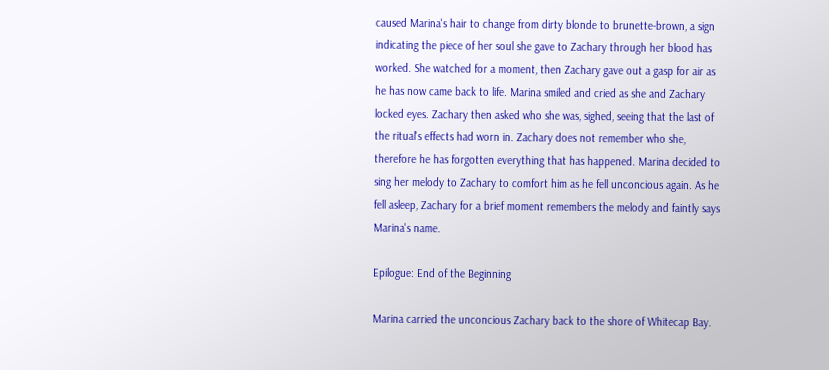caused Marina's hair to change from dirty blonde to brunette-brown, a sign indicating the piece of her soul she gave to Zachary through her blood has worked. She watched for a moment, then Zachary gave out a gasp for air as he has now came back to life. Marina smiled and cried as she and Zachary locked eyes. Zachary then asked who she was, sighed, seeing that the last of the ritual's effects had worn in. Zachary does not remember who she, therefore he has forgotten everything that has happened. Marina decided to sing her melody to Zachary to comfort him as he fell unconcious again. As he fell asleep, Zachary for a brief moment remembers the melody and faintly says Marina's name.

Epilogue: End of the Beginning

Marina carried the unconcious Zachary back to the shore of Whitecap Bay.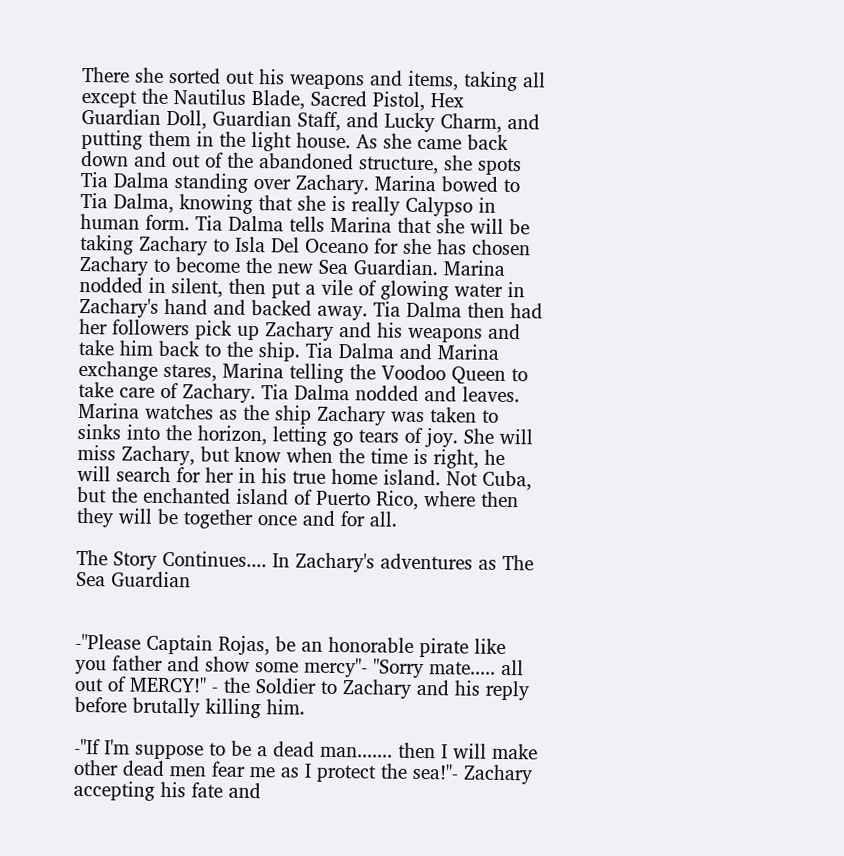There she sorted out his weapons and items, taking all except the Nautilus Blade, Sacred Pistol, Hex Guardian Doll, Guardian Staff, and Lucky Charm, and putting them in the light house. As she came back down and out of the abandoned structure, she spots Tia Dalma standing over Zachary. Marina bowed to Tia Dalma, knowing that she is really Calypso in human form. Tia Dalma tells Marina that she will be taking Zachary to Isla Del Oceano for she has chosen Zachary to become the new Sea Guardian. Marina nodded in silent, then put a vile of glowing water in Zachary's hand and backed away. Tia Dalma then had her followers pick up Zachary and his weapons and take him back to the ship. Tia Dalma and Marina exchange stares, Marina telling the Voodoo Queen to take care of Zachary. Tia Dalma nodded and leaves. Marina watches as the ship Zachary was taken to sinks into the horizon, letting go tears of joy. She will miss Zachary, but know when the time is right, he will search for her in his true home island. Not Cuba, but the enchanted island of Puerto Rico, where then they will be together once and for all.

The Story Continues.... In Zachary's adventures as The Sea Guardian


-"Please Captain Rojas, be an honorable pirate like you father and show some mercy"- "Sorry mate..... all out of MERCY!" - the Soldier to Zachary and his reply before brutally killing him.

-"If I'm suppose to be a dead man....... then I will make other dead men fear me as I protect the sea!"- Zachary accepting his fate and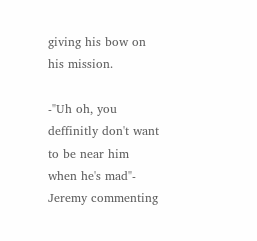giving his bow on his mission.

-"Uh oh, you deffinitly don't want to be near him when he's mad"- Jeremy commenting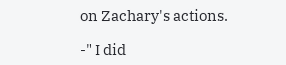on Zachary's actions.

-" I did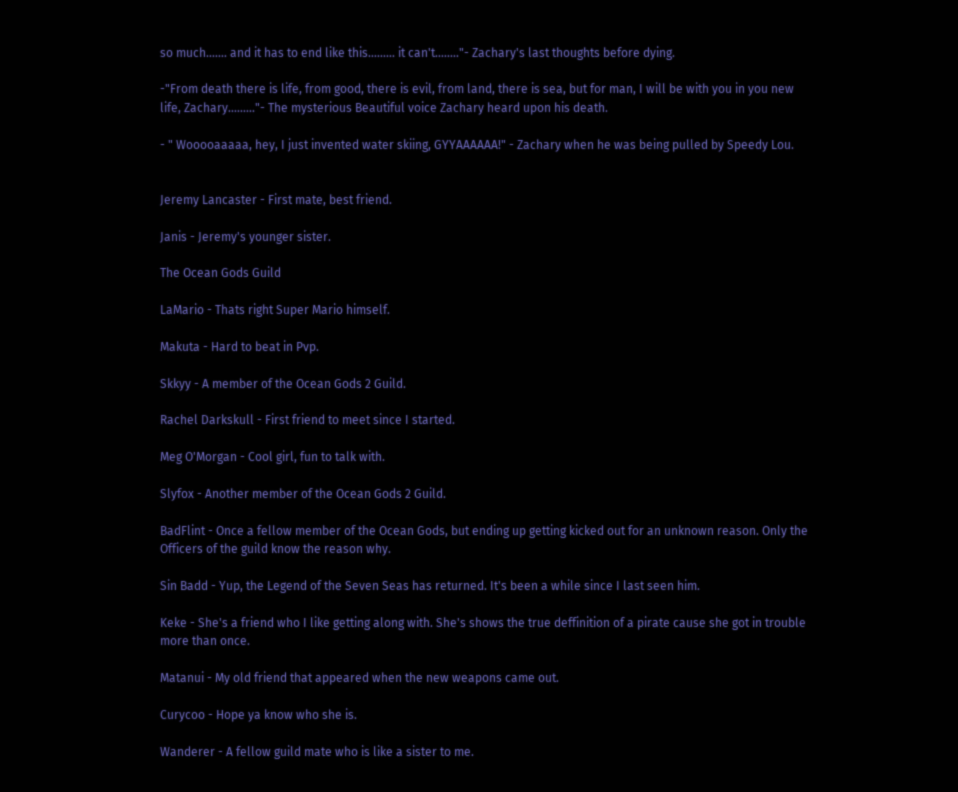so much....... and it has to end like this......... it can't........"- Zachary's last thoughts before dying.

-"From death there is life, from good, there is evil, from land, there is sea, but for man, I will be with you in you new life, Zachary........."- The mysterious Beautiful voice Zachary heard upon his death.

- " Wooooaaaaa, hey, I just invented water skiing, GYYAAAAAA!" - Zachary when he was being pulled by Speedy Lou.


Jeremy Lancaster - First mate, best friend.

Janis - Jeremy's younger sister.

The Ocean Gods Guild

LaMario - Thats right Super Mario himself.

Makuta - Hard to beat in Pvp.

Skkyy - A member of the Ocean Gods 2 Guild.

Rachel Darkskull - First friend to meet since I started.

Meg O'Morgan - Cool girl, fun to talk with.

Slyfox - Another member of the Ocean Gods 2 Guild.

BadFlint - Once a fellow member of the Ocean Gods, but ending up getting kicked out for an unknown reason. Only the Officers of the guild know the reason why.

Sin Badd - Yup, the Legend of the Seven Seas has returned. It's been a while since I last seen him.

Keke - She's a friend who I like getting along with. She's shows the true deffinition of a pirate cause she got in trouble more than once.

Matanui - My old friend that appeared when the new weapons came out.

Curycoo - Hope ya know who she is.

Wanderer - A fellow guild mate who is like a sister to me.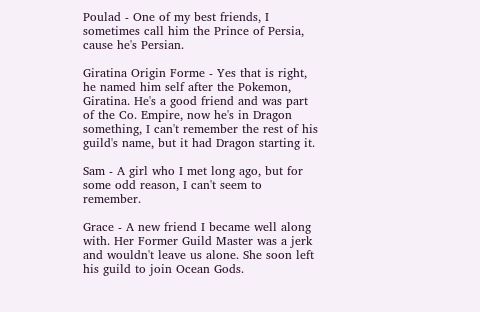Poulad - One of my best friends, I sometimes call him the Prince of Persia, cause he's Persian.

Giratina Origin Forme - Yes that is right, he named him self after the Pokemon, Giratina. He's a good friend and was part of the Co. Empire, now he's in Dragon something, I can't remember the rest of his guild's name, but it had Dragon starting it.

Sam - A girl who I met long ago, but for some odd reason, I can't seem to remember.

Grace - A new friend I became well along with. Her Former Guild Master was a jerk and wouldn't leave us alone. She soon left his guild to join Ocean Gods.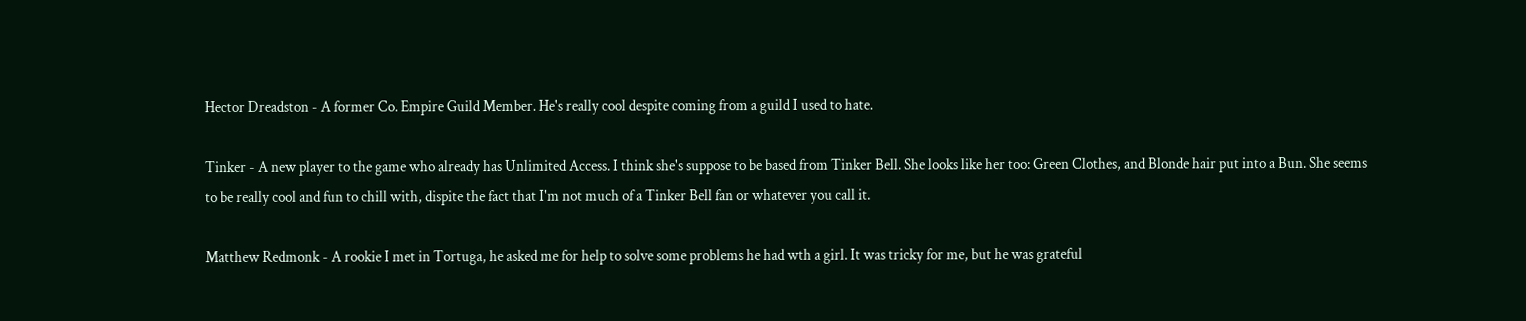Hector Dreadston - A former Co. Empire Guild Member. He's really cool despite coming from a guild I used to hate.

Tinker - A new player to the game who already has Unlimited Access. I think she's suppose to be based from Tinker Bell. She looks like her too: Green Clothes, and Blonde hair put into a Bun. She seems to be really cool and fun to chill with, dispite the fact that I'm not much of a Tinker Bell fan or whatever you call it.

Matthew Redmonk - A rookie I met in Tortuga, he asked me for help to solve some problems he had wth a girl. It was tricky for me, but he was grateful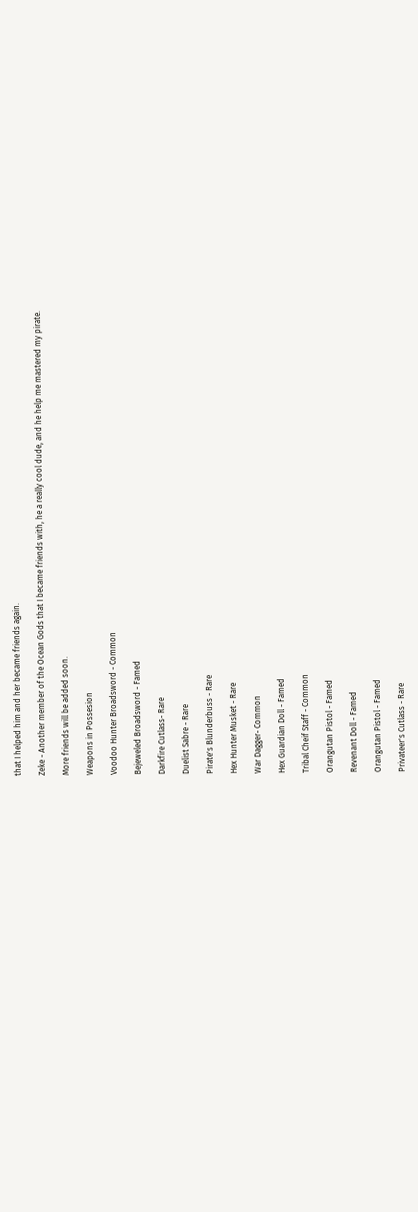that I helped him and her became friends again.

Zeke - Another member of the Ocean Gods that I became friends with, he a really cool dude, and he help me mastered my pirate.

More friends will be added soon.

Weapons in Possesion

Voodoo Hunter Broadsword - Common

Bejeweled Broadsword - Famed

Darkfire Cutlass- Rare

Duelist Sabre - Rare

Pirate's Blunderbuss - Rare

Hex Hunter Musket - Rare

War Dagger- Common

Hex Guardian Doll - Famed

Tribal Cheif Staff - Common

Orangutan Pistol - Famed

Revenant Doll - Famed

Orangutan Pistol - Famed

Privateer's Cutlass - Rare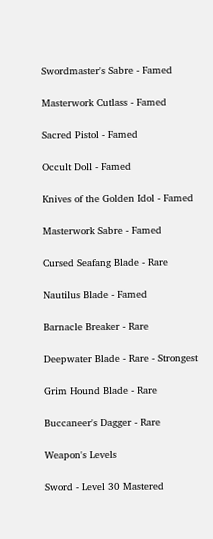Swordmaster's Sabre - Famed

Masterwork Cutlass - Famed

Sacred Pistol - Famed

Occult Doll - Famed

Knives of the Golden Idol - Famed

Masterwork Sabre - Famed

Cursed Seafang Blade - Rare

Nautilus Blade - Famed

Barnacle Breaker - Rare

Deepwater Blade - Rare - Strongest

Grim Hound Blade - Rare

Buccaneer's Dagger - Rare

Weapon's Levels

Sword - Level 30 Mastered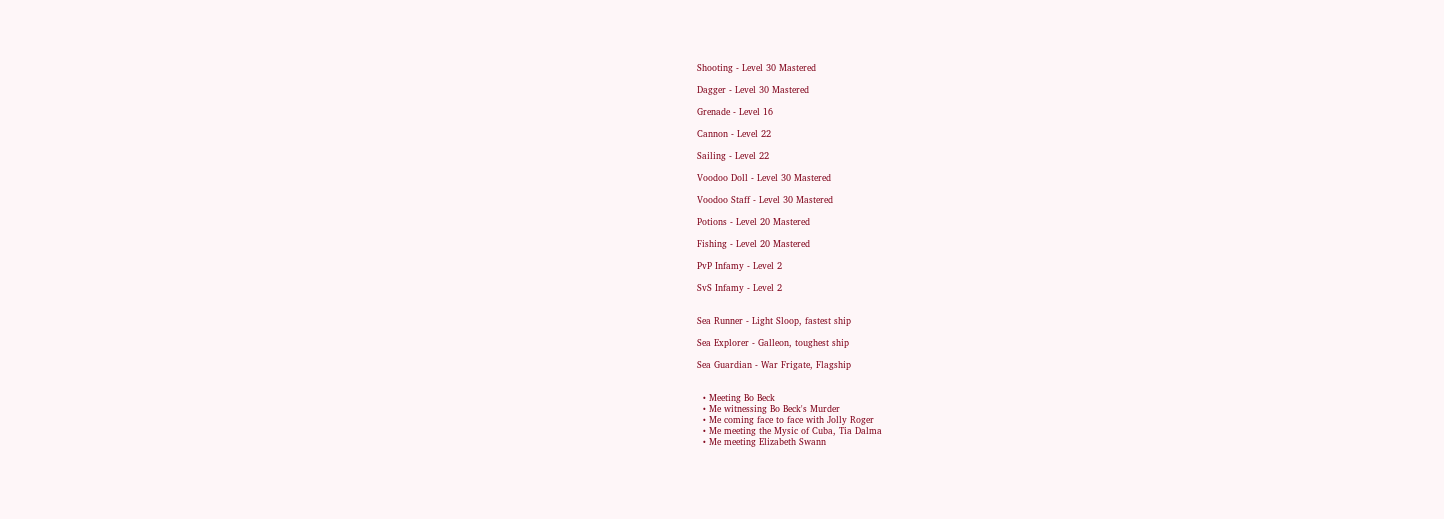Shooting - Level 30 Mastered

Dagger - Level 30 Mastered

Grenade - Level 16

Cannon - Level 22

Sailing - Level 22

Voodoo Doll - Level 30 Mastered

Voodoo Staff - Level 30 Mastered

Potions - Level 20 Mastered

Fishing - Level 20 Mastered

PvP Infamy - Level 2

SvS Infamy - Level 2


Sea Runner - Light Sloop, fastest ship

Sea Explorer - Galleon, toughest ship

Sea Guardian - War Frigate, Flagship


  • Meeting Bo Beck
  • Me witnessing Bo Beck's Murder
  • Me coming face to face with Jolly Roger
  • Me meeting the Mysic of Cuba, Tia Dalma
  • Me meeting Elizabeth Swann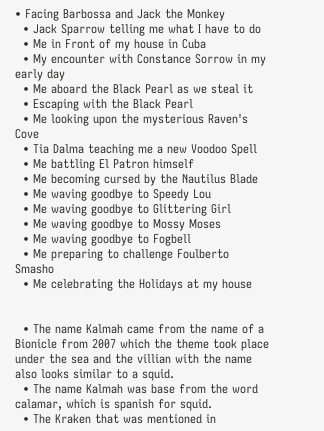• Facing Barbossa and Jack the Monkey
  • Jack Sparrow telling me what I have to do
  • Me in Front of my house in Cuba
  • My encounter with Constance Sorrow in my early day
  • Me aboard the Black Pearl as we steal it
  • Escaping with the Black Pearl
  • Me looking upon the mysterious Raven's Cove
  • Tia Dalma teaching me a new Voodoo Spell
  • Me battling El Patron himself
  • Me becoming cursed by the Nautilus Blade
  • Me waving goodbye to Speedy Lou
  • Me waving goodbye to Glittering Girl
  • Me waving goodbye to Mossy Moses
  • Me waving goodbye to Fogbell
  • Me preparing to challenge Foulberto Smasho
  • Me celebrating the Holidays at my house


  • The name Kalmah came from the name of a Bionicle from 2007 which the theme took place under the sea and the villian with the name also looks similar to a squid.
  • The name Kalmah was base from the word calamar, which is spanish for squid.
  • The Kraken that was mentioned in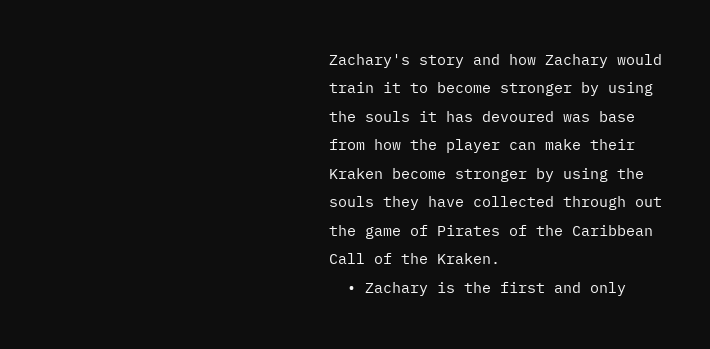Zachary's story and how Zachary would train it to become stronger by using the souls it has devoured was base from how the player can make their Kraken become stronger by using the souls they have collected through out the game of Pirates of the Caribbean Call of the Kraken.
  • Zachary is the first and only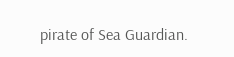pirate of Sea Guardian.